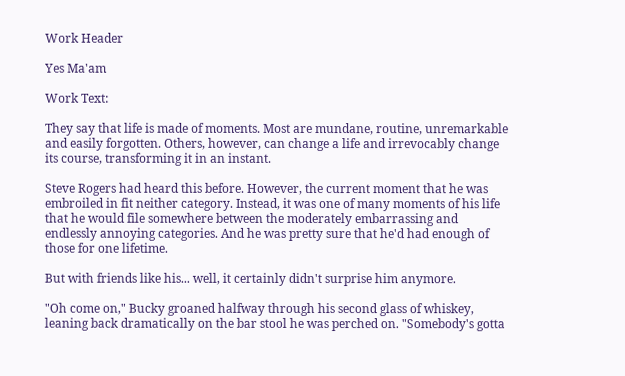Work Header

Yes Ma'am

Work Text:

They say that life is made of moments. Most are mundane, routine, unremarkable and easily forgotten. Others, however, can change a life and irrevocably change its course, transforming it in an instant.

Steve Rogers had heard this before. However, the current moment that he was embroiled in fit neither category. Instead, it was one of many moments of his life that he would file somewhere between the moderately embarrassing and endlessly annoying categories. And he was pretty sure that he'd had enough of those for one lifetime.

But with friends like his... well, it certainly didn't surprise him anymore.

"Oh come on," Bucky groaned halfway through his second glass of whiskey, leaning back dramatically on the bar stool he was perched on. "Somebody's gotta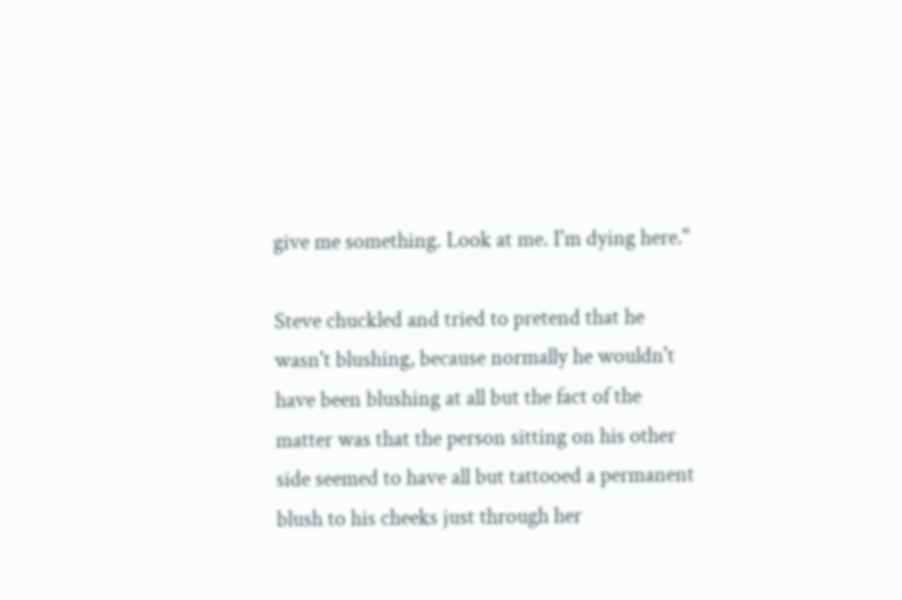give me something. Look at me. I'm dying here."

Steve chuckled and tried to pretend that he wasn't blushing, because normally he wouldn't have been blushing at all but the fact of the matter was that the person sitting on his other side seemed to have all but tattooed a permanent blush to his cheeks just through her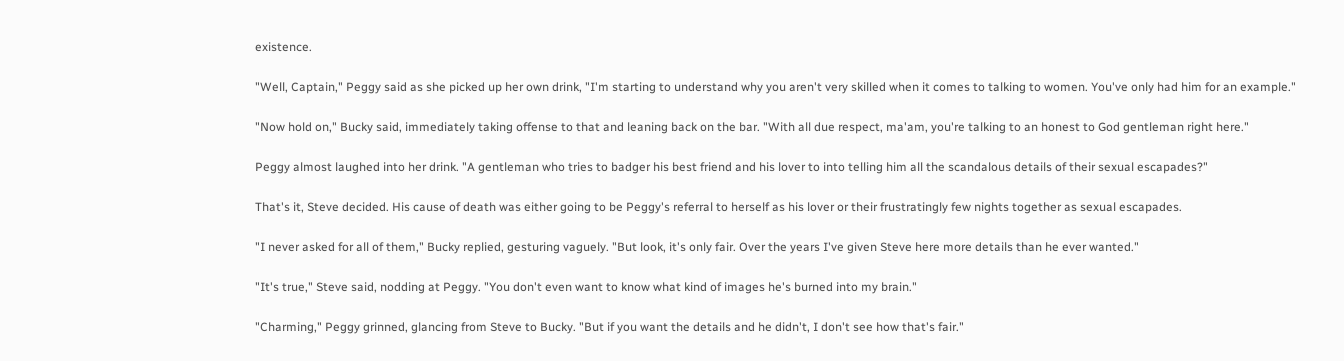existence.

"Well, Captain," Peggy said as she picked up her own drink, "I'm starting to understand why you aren't very skilled when it comes to talking to women. You've only had him for an example."

"Now hold on," Bucky said, immediately taking offense to that and leaning back on the bar. "With all due respect, ma'am, you're talking to an honest to God gentleman right here."

Peggy almost laughed into her drink. "A gentleman who tries to badger his best friend and his lover to into telling him all the scandalous details of their sexual escapades?"

That's it, Steve decided. His cause of death was either going to be Peggy's referral to herself as his lover or their frustratingly few nights together as sexual escapades.

"I never asked for all of them," Bucky replied, gesturing vaguely. "But look, it's only fair. Over the years I've given Steve here more details than he ever wanted."

"It's true," Steve said, nodding at Peggy. "You don't even want to know what kind of images he's burned into my brain."

"Charming," Peggy grinned, glancing from Steve to Bucky. "But if you want the details and he didn't, I don't see how that's fair."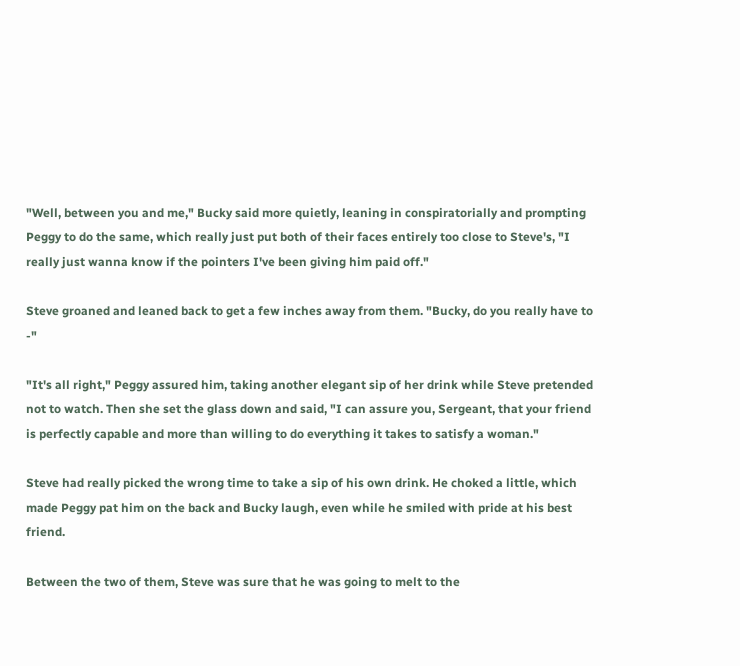"Well, between you and me," Bucky said more quietly, leaning in conspiratorially and prompting Peggy to do the same, which really just put both of their faces entirely too close to Steve's, "I really just wanna know if the pointers I've been giving him paid off."

Steve groaned and leaned back to get a few inches away from them. "Bucky, do you really have to -"

"It's all right," Peggy assured him, taking another elegant sip of her drink while Steve pretended not to watch. Then she set the glass down and said, "I can assure you, Sergeant, that your friend is perfectly capable and more than willing to do everything it takes to satisfy a woman."

Steve had really picked the wrong time to take a sip of his own drink. He choked a little, which made Peggy pat him on the back and Bucky laugh, even while he smiled with pride at his best friend.

Between the two of them, Steve was sure that he was going to melt to the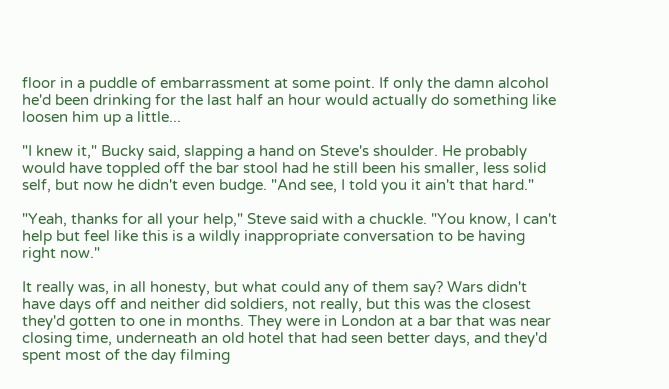floor in a puddle of embarrassment at some point. If only the damn alcohol he'd been drinking for the last half an hour would actually do something like loosen him up a little...

"I knew it," Bucky said, slapping a hand on Steve's shoulder. He probably would have toppled off the bar stool had he still been his smaller, less solid self, but now he didn't even budge. "And see, I told you it ain't that hard."

"Yeah, thanks for all your help," Steve said with a chuckle. "You know, I can't help but feel like this is a wildly inappropriate conversation to be having right now."

It really was, in all honesty, but what could any of them say? Wars didn't have days off and neither did soldiers, not really, but this was the closest they'd gotten to one in months. They were in London at a bar that was near closing time, underneath an old hotel that had seen better days, and they'd spent most of the day filming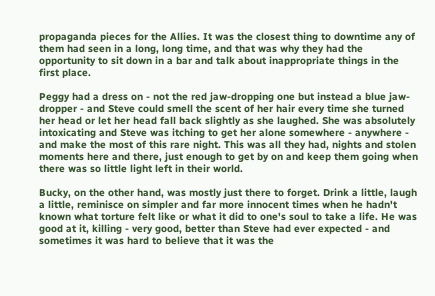propaganda pieces for the Allies. It was the closest thing to downtime any of them had seen in a long, long time, and that was why they had the opportunity to sit down in a bar and talk about inappropriate things in the first place.

Peggy had a dress on - not the red jaw-dropping one but instead a blue jaw-dropper - and Steve could smell the scent of her hair every time she turned her head or let her head fall back slightly as she laughed. She was absolutely intoxicating and Steve was itching to get her alone somewhere - anywhere - and make the most of this rare night. This was all they had, nights and stolen moments here and there, just enough to get by on and keep them going when there was so little light left in their world.

Bucky, on the other hand, was mostly just there to forget. Drink a little, laugh a little, reminisce on simpler and far more innocent times when he hadn't known what torture felt like or what it did to one's soul to take a life. He was good at it, killing - very good, better than Steve had ever expected - and sometimes it was hard to believe that it was the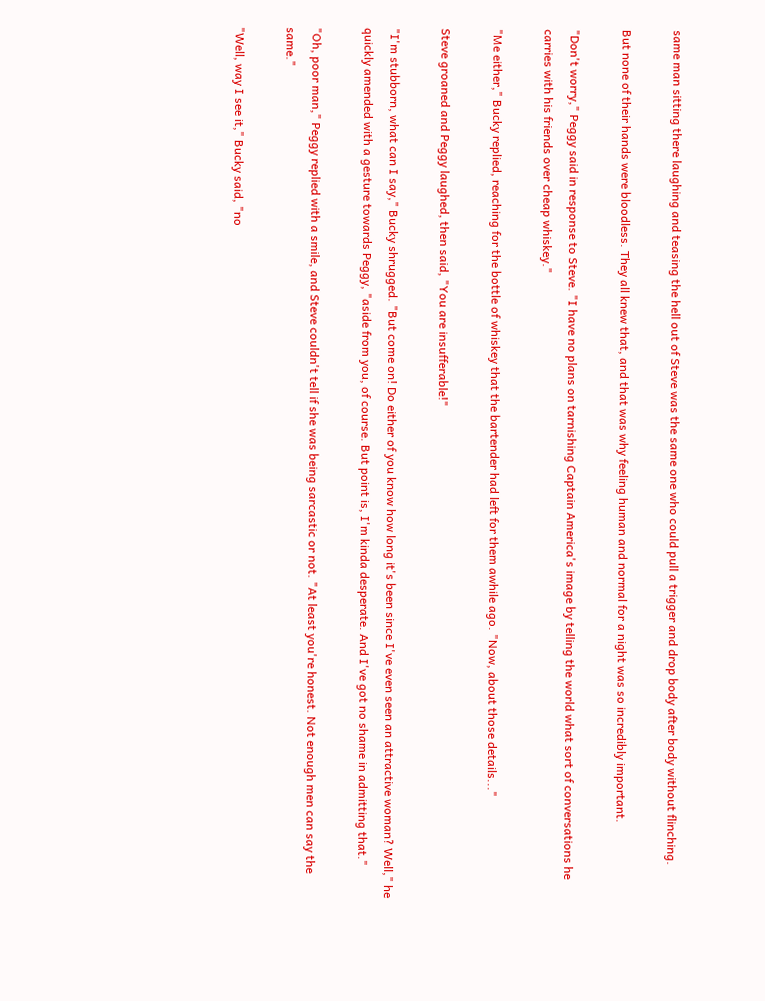same man sitting there laughing and teasing the hell out of Steve was the same one who could pull a trigger and drop body after body without flinching.

But none of their hands were bloodless. They all knew that, and that was why feeling human and normal for a night was so incredibly important.

"Don't worry," Peggy said in response to Steve. "I have no plans on tarnishing Captain America's image by telling the world what sort of conversations he carries with his friends over cheap whiskey."

"Me either," Bucky replied, reaching for the bottle of whiskey that the bartender had left for them awhile ago. "Now, about those details..."

Steve groaned and Peggy laughed, then said, "You are insufferable!"

"I'm stubborn, what can I say," Bucky shrugged. "But come on! Do either of you know how long it's been since I've even seen an attractive woman? Well," he quickly amended with a gesture towards Peggy, "aside from you, of course. But point is, I'm kinda desperate. And I've got no shame in admitting that."

"Oh, poor man," Peggy replied with a smile, and Steve couldn't tell if she was being sarcastic or not. "At least you're honest. Not enough men can say the same."

"Well, way I see it," Bucky said, "no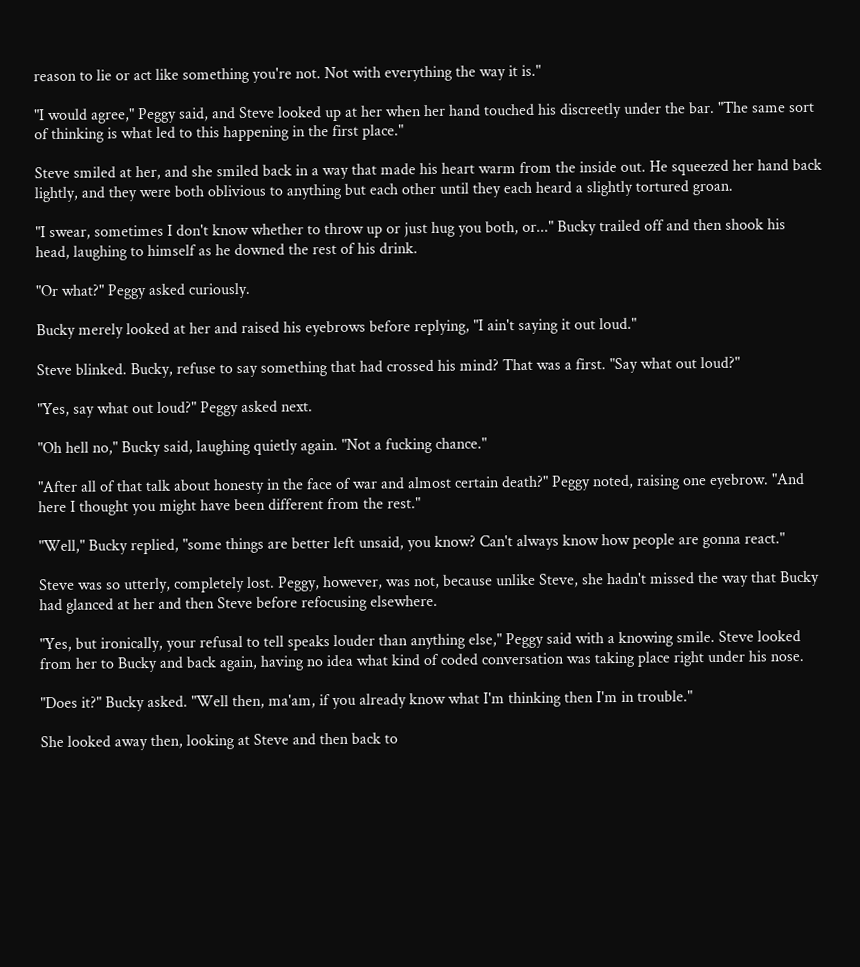reason to lie or act like something you're not. Not with everything the way it is."

"I would agree," Peggy said, and Steve looked up at her when her hand touched his discreetly under the bar. "The same sort of thinking is what led to this happening in the first place."

Steve smiled at her, and she smiled back in a way that made his heart warm from the inside out. He squeezed her hand back lightly, and they were both oblivious to anything but each other until they each heard a slightly tortured groan.

"I swear, sometimes I don't know whether to throw up or just hug you both, or..." Bucky trailed off and then shook his head, laughing to himself as he downed the rest of his drink.

"Or what?" Peggy asked curiously.

Bucky merely looked at her and raised his eyebrows before replying, "I ain't saying it out loud."

Steve blinked. Bucky, refuse to say something that had crossed his mind? That was a first. "Say what out loud?"

"Yes, say what out loud?" Peggy asked next.

"Oh hell no," Bucky said, laughing quietly again. "Not a fucking chance."

"After all of that talk about honesty in the face of war and almost certain death?" Peggy noted, raising one eyebrow. "And here I thought you might have been different from the rest."

"Well," Bucky replied, "some things are better left unsaid, you know? Can't always know how people are gonna react."

Steve was so utterly, completely lost. Peggy, however, was not, because unlike Steve, she hadn't missed the way that Bucky had glanced at her and then Steve before refocusing elsewhere.

"Yes, but ironically, your refusal to tell speaks louder than anything else," Peggy said with a knowing smile. Steve looked from her to Bucky and back again, having no idea what kind of coded conversation was taking place right under his nose.

"Does it?" Bucky asked. "Well then, ma'am, if you already know what I'm thinking then I'm in trouble."

She looked away then, looking at Steve and then back to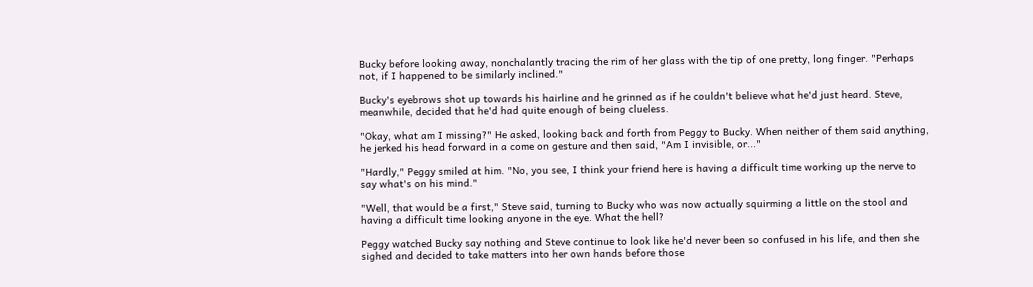Bucky before looking away, nonchalantly tracing the rim of her glass with the tip of one pretty, long finger. "Perhaps not, if I happened to be similarly inclined."

Bucky's eyebrows shot up towards his hairline and he grinned as if he couldn't believe what he'd just heard. Steve, meanwhile, decided that he'd had quite enough of being clueless.

"Okay, what am I missing?" He asked, looking back and forth from Peggy to Bucky. When neither of them said anything, he jerked his head forward in a come on gesture and then said, "Am I invisible, or..."

"Hardly," Peggy smiled at him. "No, you see, I think your friend here is having a difficult time working up the nerve to say what's on his mind."

"Well, that would be a first," Steve said, turning to Bucky who was now actually squirming a little on the stool and having a difficult time looking anyone in the eye. What the hell?

Peggy watched Bucky say nothing and Steve continue to look like he'd never been so confused in his life, and then she sighed and decided to take matters into her own hands before those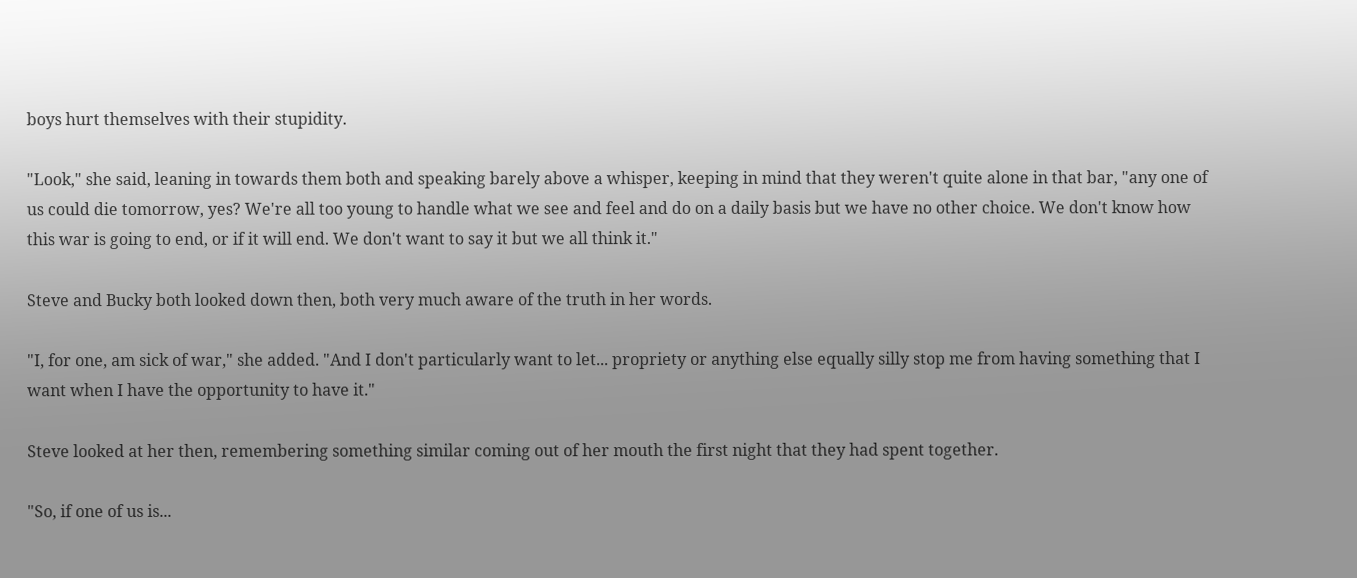boys hurt themselves with their stupidity.

"Look," she said, leaning in towards them both and speaking barely above a whisper, keeping in mind that they weren't quite alone in that bar, "any one of us could die tomorrow, yes? We're all too young to handle what we see and feel and do on a daily basis but we have no other choice. We don't know how this war is going to end, or if it will end. We don't want to say it but we all think it."

Steve and Bucky both looked down then, both very much aware of the truth in her words.

"I, for one, am sick of war," she added. "And I don't particularly want to let... propriety or anything else equally silly stop me from having something that I want when I have the opportunity to have it."

Steve looked at her then, remembering something similar coming out of her mouth the first night that they had spent together.

"So, if one of us is...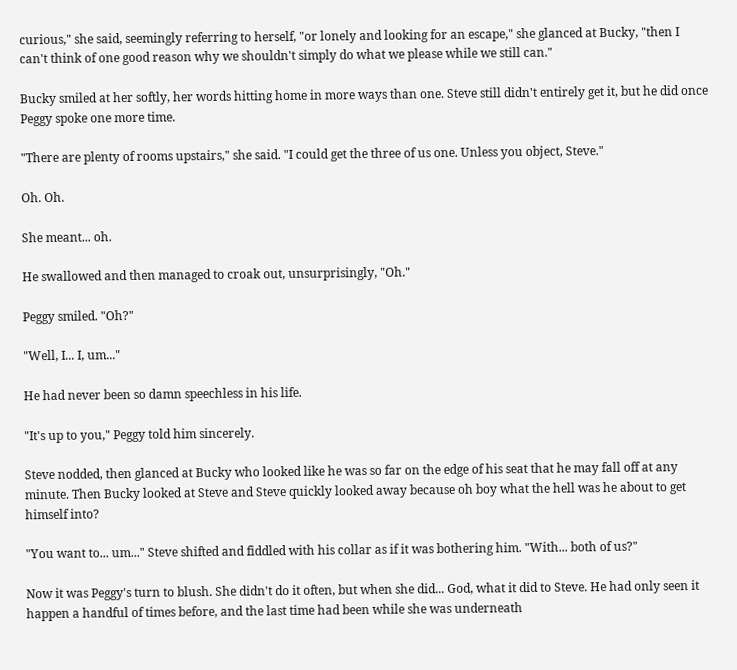curious," she said, seemingly referring to herself, "or lonely and looking for an escape," she glanced at Bucky, "then I can't think of one good reason why we shouldn't simply do what we please while we still can."

Bucky smiled at her softly, her words hitting home in more ways than one. Steve still didn't entirely get it, but he did once Peggy spoke one more time.

"There are plenty of rooms upstairs," she said. "I could get the three of us one. Unless you object, Steve."

Oh. Oh.

She meant... oh.

He swallowed and then managed to croak out, unsurprisingly, "Oh."

Peggy smiled. "Oh?"

"Well, I... I, um..."

He had never been so damn speechless in his life.

"It's up to you," Peggy told him sincerely.

Steve nodded, then glanced at Bucky who looked like he was so far on the edge of his seat that he may fall off at any minute. Then Bucky looked at Steve and Steve quickly looked away because oh boy what the hell was he about to get himself into?

"You want to... um..." Steve shifted and fiddled with his collar as if it was bothering him. "With... both of us?"

Now it was Peggy's turn to blush. She didn't do it often, but when she did... God, what it did to Steve. He had only seen it happen a handful of times before, and the last time had been while she was underneath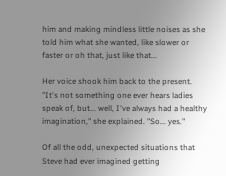him and making mindless little noises as she told him what she wanted, like slower or faster or oh that, just like that...

Her voice shook him back to the present. "It's not something one ever hears ladies speak of, but... well, I've always had a healthy imagination," she explained. "So... yes."

Of all the odd, unexpected situations that Steve had ever imagined getting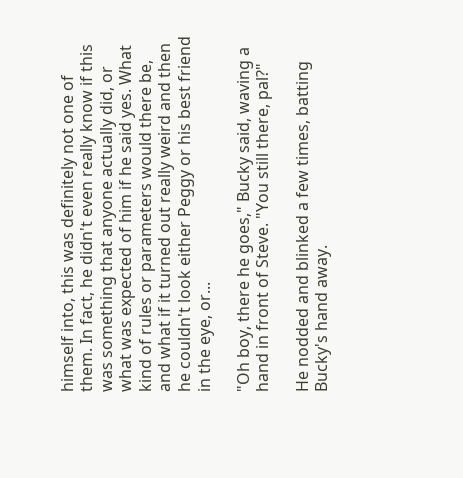himself into, this was definitely not one of them. In fact, he didn't even really know if this was something that anyone actually did, or what was expected of him if he said yes. What kind of rules or parameters would there be, and what if it turned out really weird and then he couldn't look either Peggy or his best friend in the eye, or...

"Oh boy, there he goes," Bucky said, waving a hand in front of Steve. "You still there, pal?"

He nodded and blinked a few times, batting Bucky's hand away.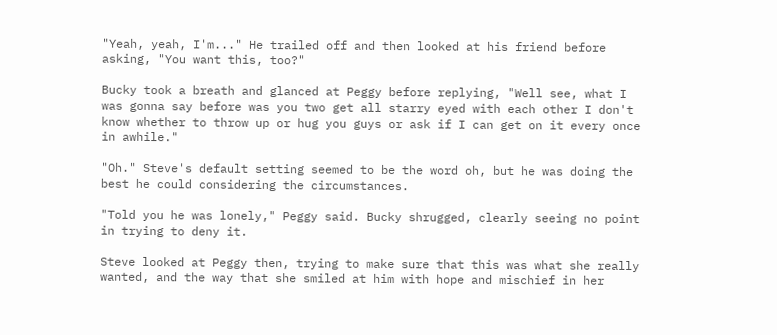"Yeah, yeah, I'm..." He trailed off and then looked at his friend before asking, "You want this, too?"

Bucky took a breath and glanced at Peggy before replying, "Well see, what I was gonna say before was you two get all starry eyed with each other I don't know whether to throw up or hug you guys or ask if I can get on it every once in awhile."

"Oh." Steve's default setting seemed to be the word oh, but he was doing the best he could considering the circumstances.

"Told you he was lonely," Peggy said. Bucky shrugged, clearly seeing no point in trying to deny it.

Steve looked at Peggy then, trying to make sure that this was what she really wanted, and the way that she smiled at him with hope and mischief in her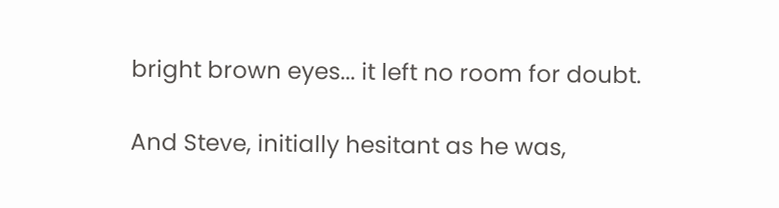bright brown eyes... it left no room for doubt.

And Steve, initially hesitant as he was,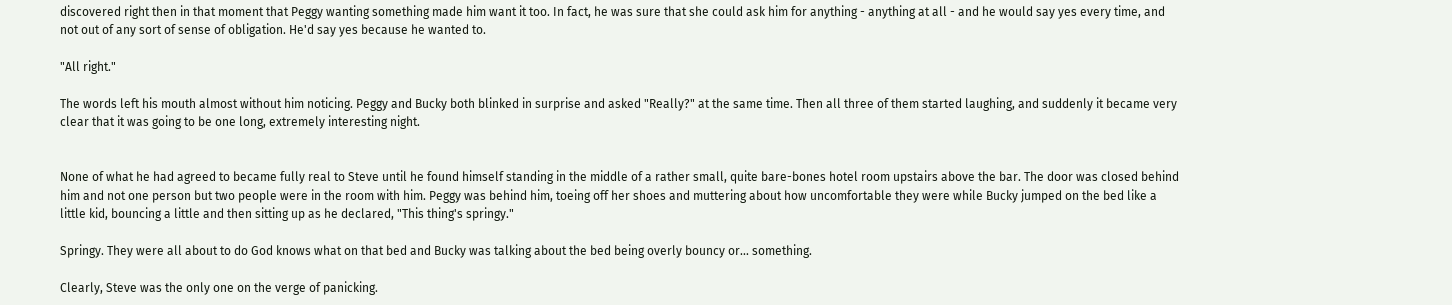discovered right then in that moment that Peggy wanting something made him want it too. In fact, he was sure that she could ask him for anything - anything at all - and he would say yes every time, and not out of any sort of sense of obligation. He'd say yes because he wanted to.

"All right."

The words left his mouth almost without him noticing. Peggy and Bucky both blinked in surprise and asked "Really?" at the same time. Then all three of them started laughing, and suddenly it became very clear that it was going to be one long, extremely interesting night.


None of what he had agreed to became fully real to Steve until he found himself standing in the middle of a rather small, quite bare-bones hotel room upstairs above the bar. The door was closed behind him and not one person but two people were in the room with him. Peggy was behind him, toeing off her shoes and muttering about how uncomfortable they were while Bucky jumped on the bed like a little kid, bouncing a little and then sitting up as he declared, "This thing's springy."

Springy. They were all about to do God knows what on that bed and Bucky was talking about the bed being overly bouncy or... something.

Clearly, Steve was the only one on the verge of panicking.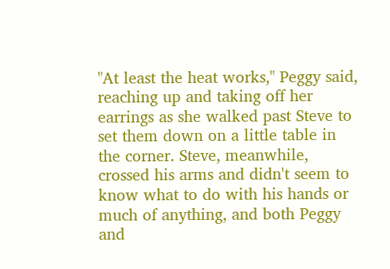"At least the heat works," Peggy said, reaching up and taking off her earrings as she walked past Steve to set them down on a little table in the corner. Steve, meanwhile, crossed his arms and didn't seem to know what to do with his hands or much of anything, and both Peggy and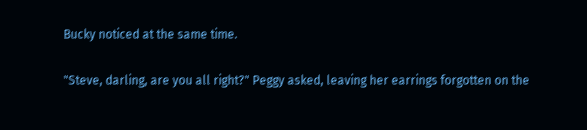Bucky noticed at the same time.

"Steve, darling, are you all right?" Peggy asked, leaving her earrings forgotten on the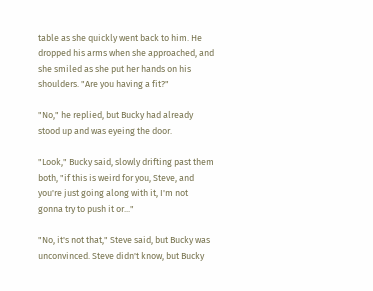table as she quickly went back to him. He dropped his arms when she approached, and she smiled as she put her hands on his shoulders. "Are you having a fit?"

"No," he replied, but Bucky had already stood up and was eyeing the door.

"Look," Bucky said, slowly drifting past them both, "if this is weird for you, Steve, and you're just going along with it, I'm not gonna try to push it or..."

"No, it's not that," Steve said, but Bucky was unconvinced. Steve didn't know, but Bucky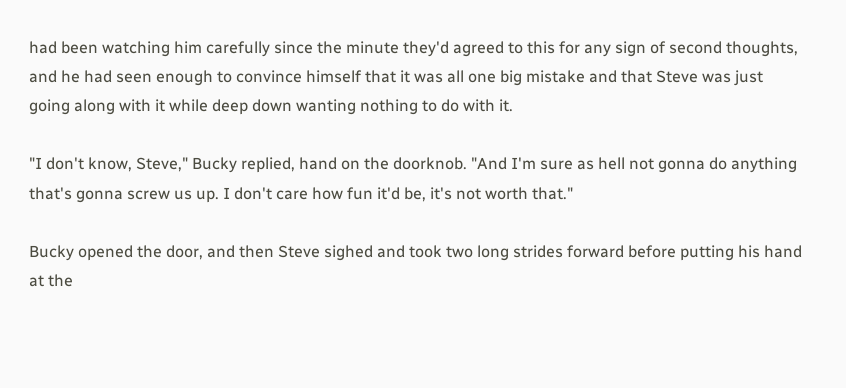had been watching him carefully since the minute they'd agreed to this for any sign of second thoughts, and he had seen enough to convince himself that it was all one big mistake and that Steve was just going along with it while deep down wanting nothing to do with it.

"I don't know, Steve," Bucky replied, hand on the doorknob. "And I'm sure as hell not gonna do anything that's gonna screw us up. I don't care how fun it'd be, it's not worth that."

Bucky opened the door, and then Steve sighed and took two long strides forward before putting his hand at the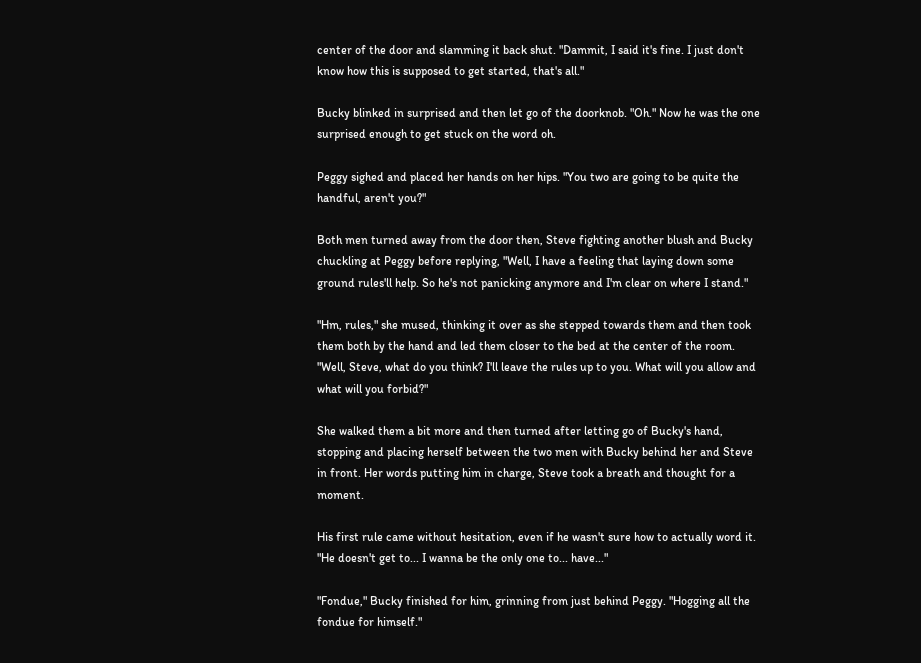center of the door and slamming it back shut. "Dammit, I said it's fine. I just don't know how this is supposed to get started, that's all."

Bucky blinked in surprised and then let go of the doorknob. "Oh." Now he was the one surprised enough to get stuck on the word oh.

Peggy sighed and placed her hands on her hips. "You two are going to be quite the handful, aren't you?"

Both men turned away from the door then, Steve fighting another blush and Bucky chuckling at Peggy before replying, "Well, I have a feeling that laying down some ground rules'll help. So he's not panicking anymore and I'm clear on where I stand."

"Hm, rules," she mused, thinking it over as she stepped towards them and then took them both by the hand and led them closer to the bed at the center of the room. "Well, Steve, what do you think? I'll leave the rules up to you. What will you allow and what will you forbid?"

She walked them a bit more and then turned after letting go of Bucky's hand, stopping and placing herself between the two men with Bucky behind her and Steve in front. Her words putting him in charge, Steve took a breath and thought for a moment.

His first rule came without hesitation, even if he wasn't sure how to actually word it. "He doesn't get to... I wanna be the only one to... have..."

"Fondue," Bucky finished for him, grinning from just behind Peggy. "Hogging all the fondue for himself."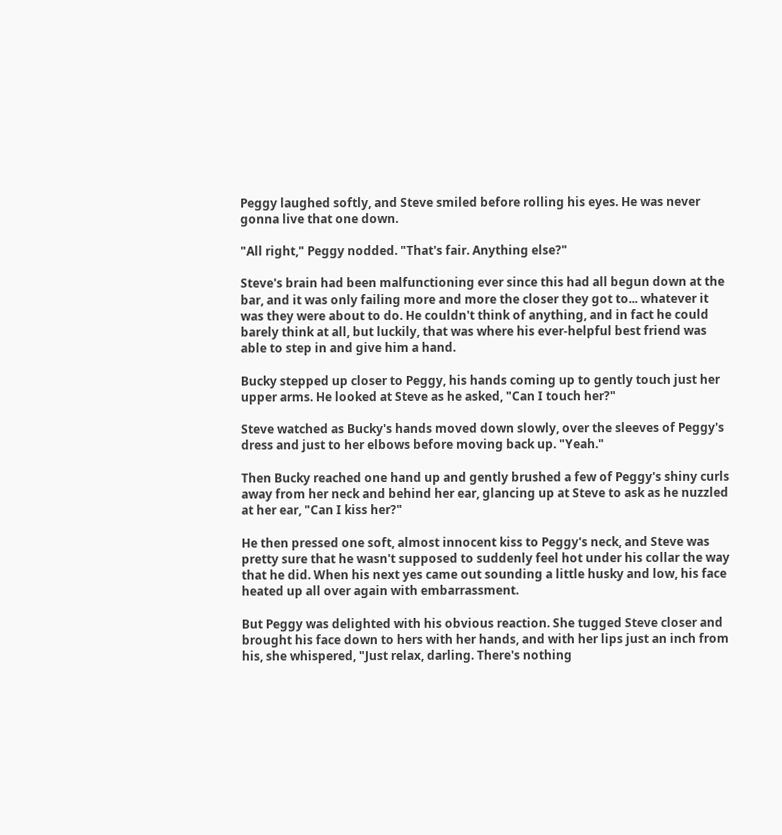Peggy laughed softly, and Steve smiled before rolling his eyes. He was never gonna live that one down.

"All right," Peggy nodded. "That's fair. Anything else?"

Steve's brain had been malfunctioning ever since this had all begun down at the bar, and it was only failing more and more the closer they got to... whatever it was they were about to do. He couldn't think of anything, and in fact he could barely think at all, but luckily, that was where his ever-helpful best friend was able to step in and give him a hand.

Bucky stepped up closer to Peggy, his hands coming up to gently touch just her upper arms. He looked at Steve as he asked, "Can I touch her?"

Steve watched as Bucky's hands moved down slowly, over the sleeves of Peggy's dress and just to her elbows before moving back up. "Yeah."

Then Bucky reached one hand up and gently brushed a few of Peggy's shiny curls away from her neck and behind her ear, glancing up at Steve to ask as he nuzzled at her ear, "Can I kiss her?"

He then pressed one soft, almost innocent kiss to Peggy's neck, and Steve was pretty sure that he wasn't supposed to suddenly feel hot under his collar the way that he did. When his next yes came out sounding a little husky and low, his face heated up all over again with embarrassment.

But Peggy was delighted with his obvious reaction. She tugged Steve closer and brought his face down to hers with her hands, and with her lips just an inch from his, she whispered, "Just relax, darling. There's nothing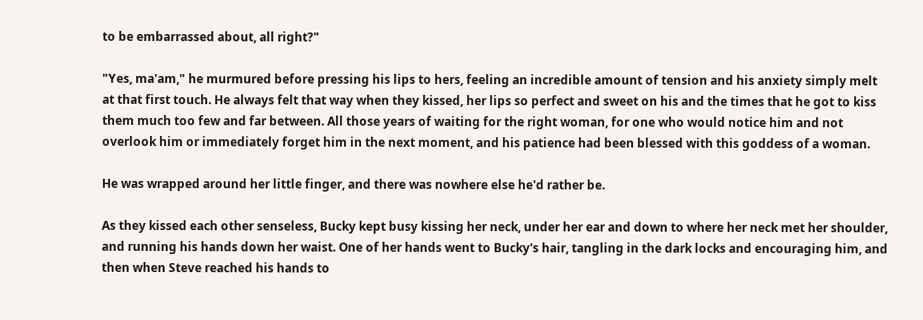to be embarrassed about, all right?"

"Yes, ma'am," he murmured before pressing his lips to hers, feeling an incredible amount of tension and his anxiety simply melt at that first touch. He always felt that way when they kissed, her lips so perfect and sweet on his and the times that he got to kiss them much too few and far between. All those years of waiting for the right woman, for one who would notice him and not overlook him or immediately forget him in the next moment, and his patience had been blessed with this goddess of a woman.

He was wrapped around her little finger, and there was nowhere else he'd rather be.

As they kissed each other senseless, Bucky kept busy kissing her neck, under her ear and down to where her neck met her shoulder, and running his hands down her waist. One of her hands went to Bucky's hair, tangling in the dark locks and encouraging him, and then when Steve reached his hands to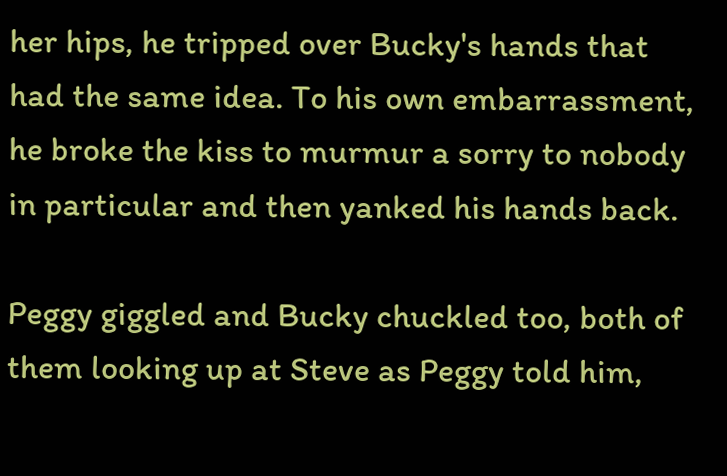her hips, he tripped over Bucky's hands that had the same idea. To his own embarrassment, he broke the kiss to murmur a sorry to nobody in particular and then yanked his hands back.

Peggy giggled and Bucky chuckled too, both of them looking up at Steve as Peggy told him,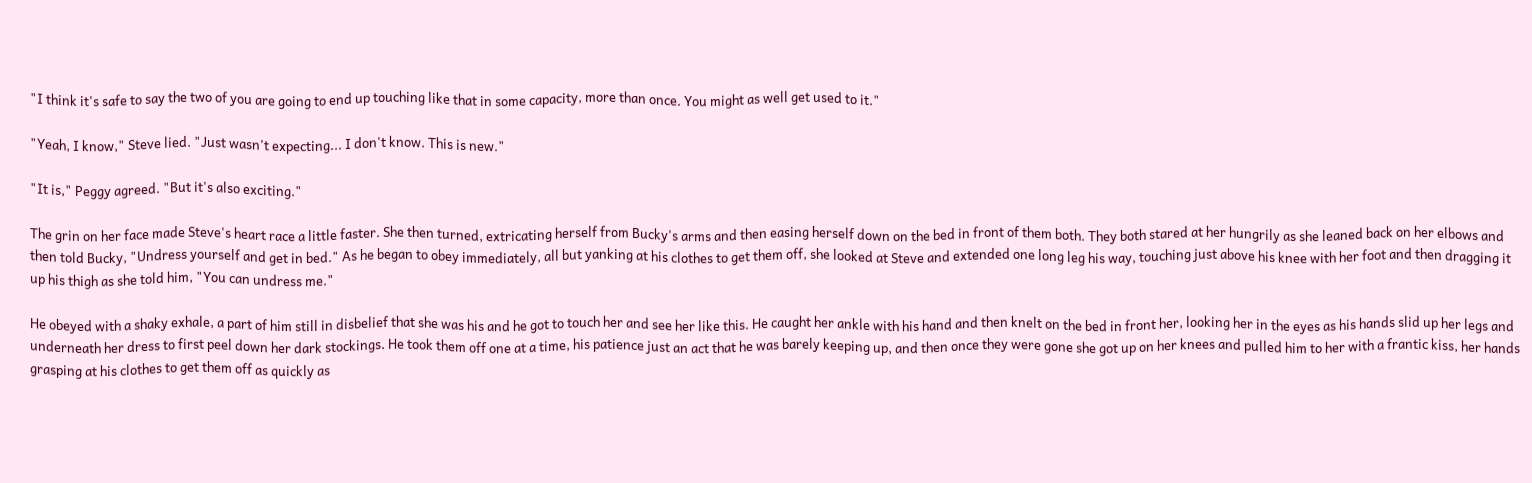"I think it's safe to say the two of you are going to end up touching like that in some capacity, more than once. You might as well get used to it."

"Yeah, I know," Steve lied. "Just wasn't expecting... I don't know. This is new."

"It is," Peggy agreed. "But it's also exciting."

The grin on her face made Steve's heart race a little faster. She then turned, extricating herself from Bucky's arms and then easing herself down on the bed in front of them both. They both stared at her hungrily as she leaned back on her elbows and then told Bucky, "Undress yourself and get in bed." As he began to obey immediately, all but yanking at his clothes to get them off, she looked at Steve and extended one long leg his way, touching just above his knee with her foot and then dragging it up his thigh as she told him, "You can undress me."

He obeyed with a shaky exhale, a part of him still in disbelief that she was his and he got to touch her and see her like this. He caught her ankle with his hand and then knelt on the bed in front her, looking her in the eyes as his hands slid up her legs and underneath her dress to first peel down her dark stockings. He took them off one at a time, his patience just an act that he was barely keeping up, and then once they were gone she got up on her knees and pulled him to her with a frantic kiss, her hands grasping at his clothes to get them off as quickly as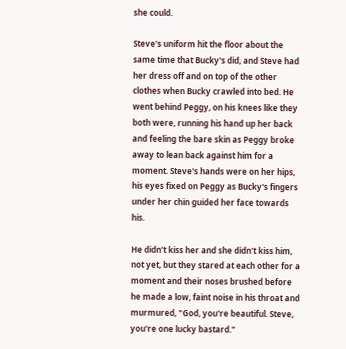she could.

Steve's uniform hit the floor about the same time that Bucky's did, and Steve had her dress off and on top of the other clothes when Bucky crawled into bed. He went behind Peggy, on his knees like they both were, running his hand up her back and feeling the bare skin as Peggy broke away to lean back against him for a moment. Steve's hands were on her hips, his eyes fixed on Peggy as Bucky's fingers under her chin guided her face towards his.

He didn't kiss her and she didn't kiss him, not yet, but they stared at each other for a moment and their noses brushed before he made a low, faint noise in his throat and murmured, "God, you're beautiful. Steve, you're one lucky bastard."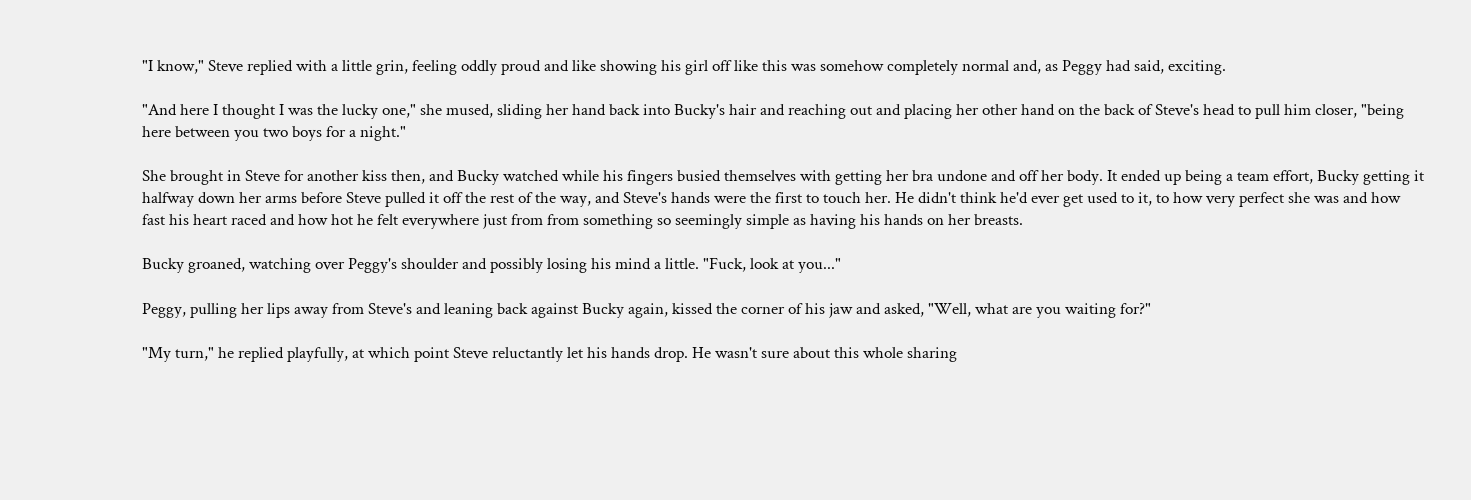"I know," Steve replied with a little grin, feeling oddly proud and like showing his girl off like this was somehow completely normal and, as Peggy had said, exciting.

"And here I thought I was the lucky one," she mused, sliding her hand back into Bucky's hair and reaching out and placing her other hand on the back of Steve's head to pull him closer, "being here between you two boys for a night."

She brought in Steve for another kiss then, and Bucky watched while his fingers busied themselves with getting her bra undone and off her body. It ended up being a team effort, Bucky getting it halfway down her arms before Steve pulled it off the rest of the way, and Steve's hands were the first to touch her. He didn't think he'd ever get used to it, to how very perfect she was and how fast his heart raced and how hot he felt everywhere just from from something so seemingly simple as having his hands on her breasts.

Bucky groaned, watching over Peggy's shoulder and possibly losing his mind a little. "Fuck, look at you..."

Peggy, pulling her lips away from Steve's and leaning back against Bucky again, kissed the corner of his jaw and asked, "Well, what are you waiting for?"

"My turn," he replied playfully, at which point Steve reluctantly let his hands drop. He wasn't sure about this whole sharing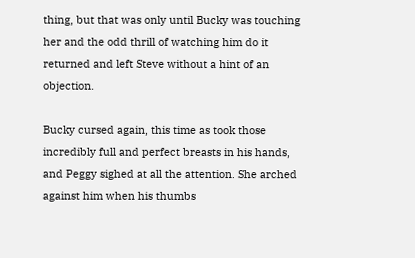thing, but that was only until Bucky was touching her and the odd thrill of watching him do it returned and left Steve without a hint of an objection.

Bucky cursed again, this time as took those incredibly full and perfect breasts in his hands, and Peggy sighed at all the attention. She arched against him when his thumbs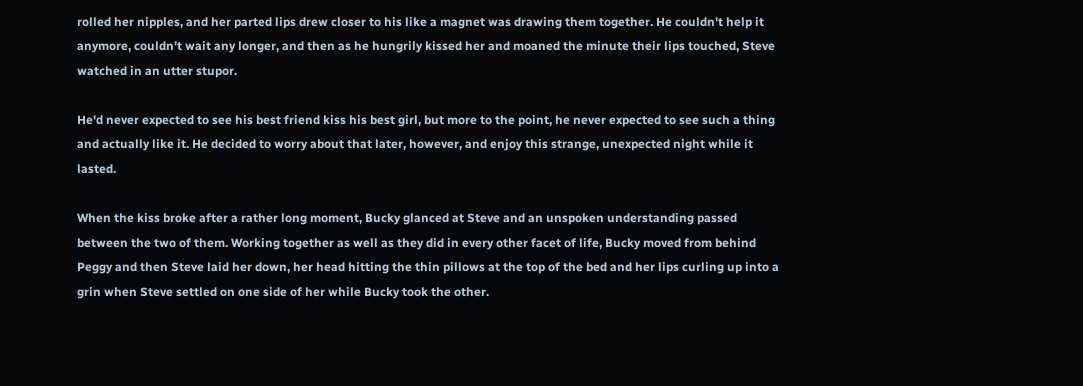rolled her nipples, and her parted lips drew closer to his like a magnet was drawing them together. He couldn't help it anymore, couldn't wait any longer, and then as he hungrily kissed her and moaned the minute their lips touched, Steve watched in an utter stupor.

He'd never expected to see his best friend kiss his best girl, but more to the point, he never expected to see such a thing and actually like it. He decided to worry about that later, however, and enjoy this strange, unexpected night while it lasted.

When the kiss broke after a rather long moment, Bucky glanced at Steve and an unspoken understanding passed between the two of them. Working together as well as they did in every other facet of life, Bucky moved from behind Peggy and then Steve laid her down, her head hitting the thin pillows at the top of the bed and her lips curling up into a grin when Steve settled on one side of her while Bucky took the other.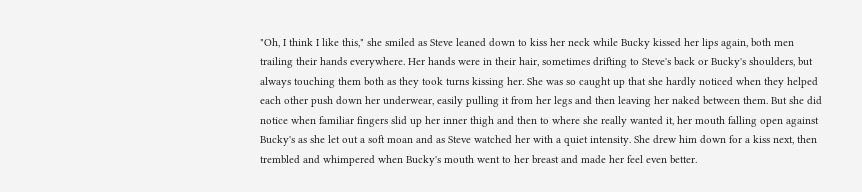"Oh, I think I like this," she smiled as Steve leaned down to kiss her neck while Bucky kissed her lips again, both men trailing their hands everywhere. Her hands were in their hair, sometimes drifting to Steve's back or Bucky's shoulders, but always touching them both as they took turns kissing her. She was so caught up that she hardly noticed when they helped each other push down her underwear, easily pulling it from her legs and then leaving her naked between them. But she did notice when familiar fingers slid up her inner thigh and then to where she really wanted it, her mouth falling open against Bucky's as she let out a soft moan and as Steve watched her with a quiet intensity. She drew him down for a kiss next, then trembled and whimpered when Bucky's mouth went to her breast and made her feel even better.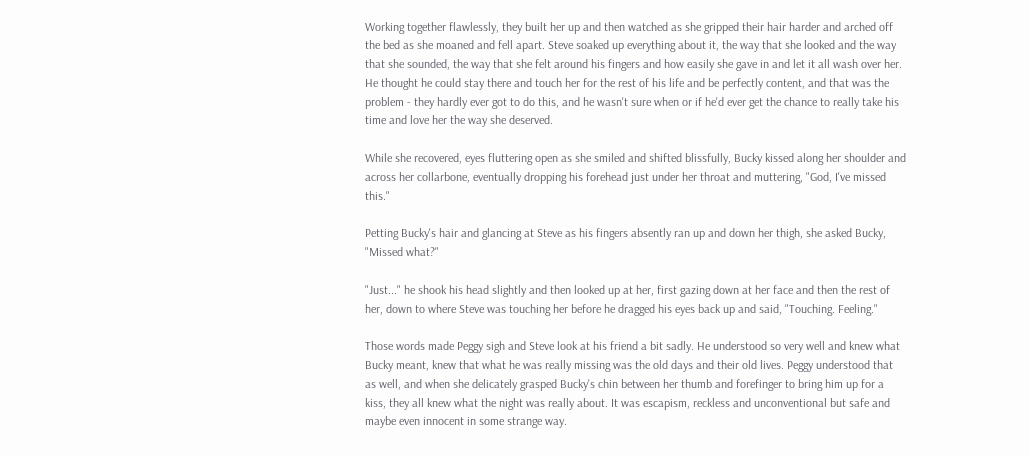Working together flawlessly, they built her up and then watched as she gripped their hair harder and arched off the bed as she moaned and fell apart. Steve soaked up everything about it, the way that she looked and the way that she sounded, the way that she felt around his fingers and how easily she gave in and let it all wash over her. He thought he could stay there and touch her for the rest of his life and be perfectly content, and that was the problem - they hardly ever got to do this, and he wasn't sure when or if he'd ever get the chance to really take his time and love her the way she deserved.

While she recovered, eyes fluttering open as she smiled and shifted blissfully, Bucky kissed along her shoulder and across her collarbone, eventually dropping his forehead just under her throat and muttering, "God, I've missed this."

Petting Bucky's hair and glancing at Steve as his fingers absently ran up and down her thigh, she asked Bucky, "Missed what?"

"Just..." he shook his head slightly and then looked up at her, first gazing down at her face and then the rest of her, down to where Steve was touching her before he dragged his eyes back up and said, "Touching. Feeling."

Those words made Peggy sigh and Steve look at his friend a bit sadly. He understood so very well and knew what Bucky meant, knew that what he was really missing was the old days and their old lives. Peggy understood that as well, and when she delicately grasped Bucky's chin between her thumb and forefinger to bring him up for a kiss, they all knew what the night was really about. It was escapism, reckless and unconventional but safe and maybe even innocent in some strange way.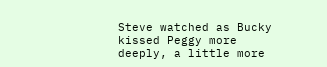Steve watched as Bucky kissed Peggy more deeply, a little more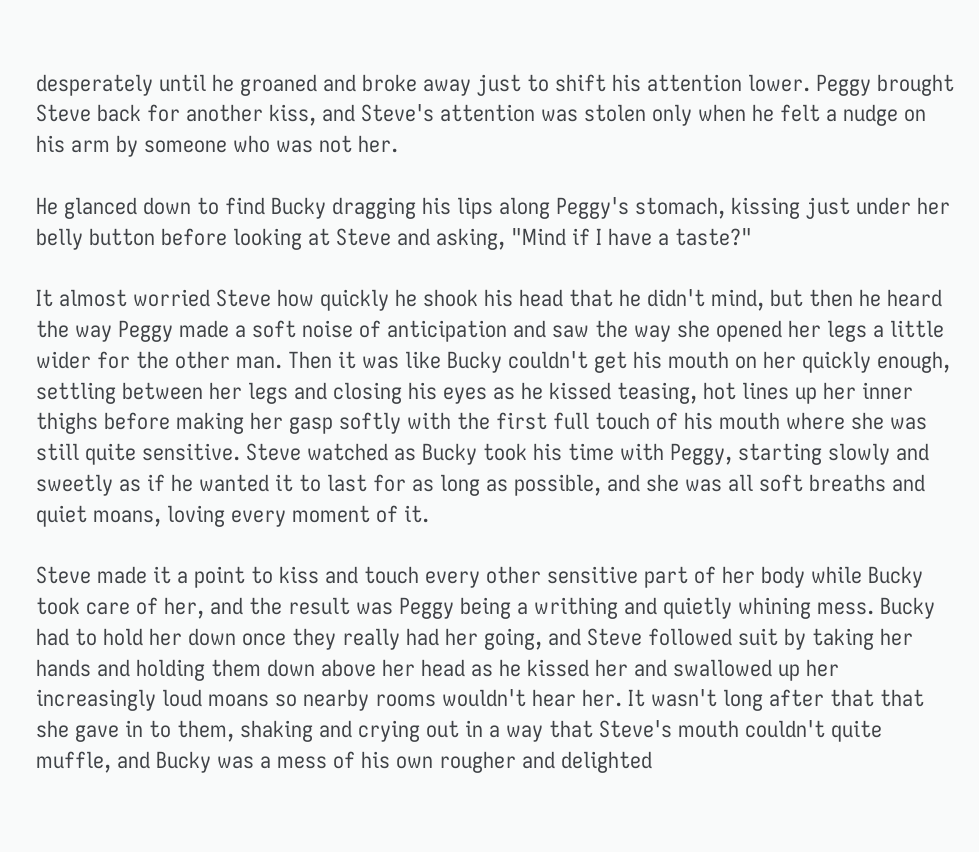desperately until he groaned and broke away just to shift his attention lower. Peggy brought Steve back for another kiss, and Steve's attention was stolen only when he felt a nudge on his arm by someone who was not her.

He glanced down to find Bucky dragging his lips along Peggy's stomach, kissing just under her belly button before looking at Steve and asking, "Mind if I have a taste?"

It almost worried Steve how quickly he shook his head that he didn't mind, but then he heard the way Peggy made a soft noise of anticipation and saw the way she opened her legs a little wider for the other man. Then it was like Bucky couldn't get his mouth on her quickly enough, settling between her legs and closing his eyes as he kissed teasing, hot lines up her inner thighs before making her gasp softly with the first full touch of his mouth where she was still quite sensitive. Steve watched as Bucky took his time with Peggy, starting slowly and sweetly as if he wanted it to last for as long as possible, and she was all soft breaths and quiet moans, loving every moment of it.

Steve made it a point to kiss and touch every other sensitive part of her body while Bucky took care of her, and the result was Peggy being a writhing and quietly whining mess. Bucky had to hold her down once they really had her going, and Steve followed suit by taking her hands and holding them down above her head as he kissed her and swallowed up her increasingly loud moans so nearby rooms wouldn't hear her. It wasn't long after that that she gave in to them, shaking and crying out in a way that Steve's mouth couldn't quite muffle, and Bucky was a mess of his own rougher and delighted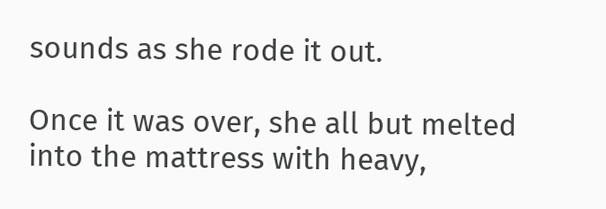sounds as she rode it out.

Once it was over, she all but melted into the mattress with heavy,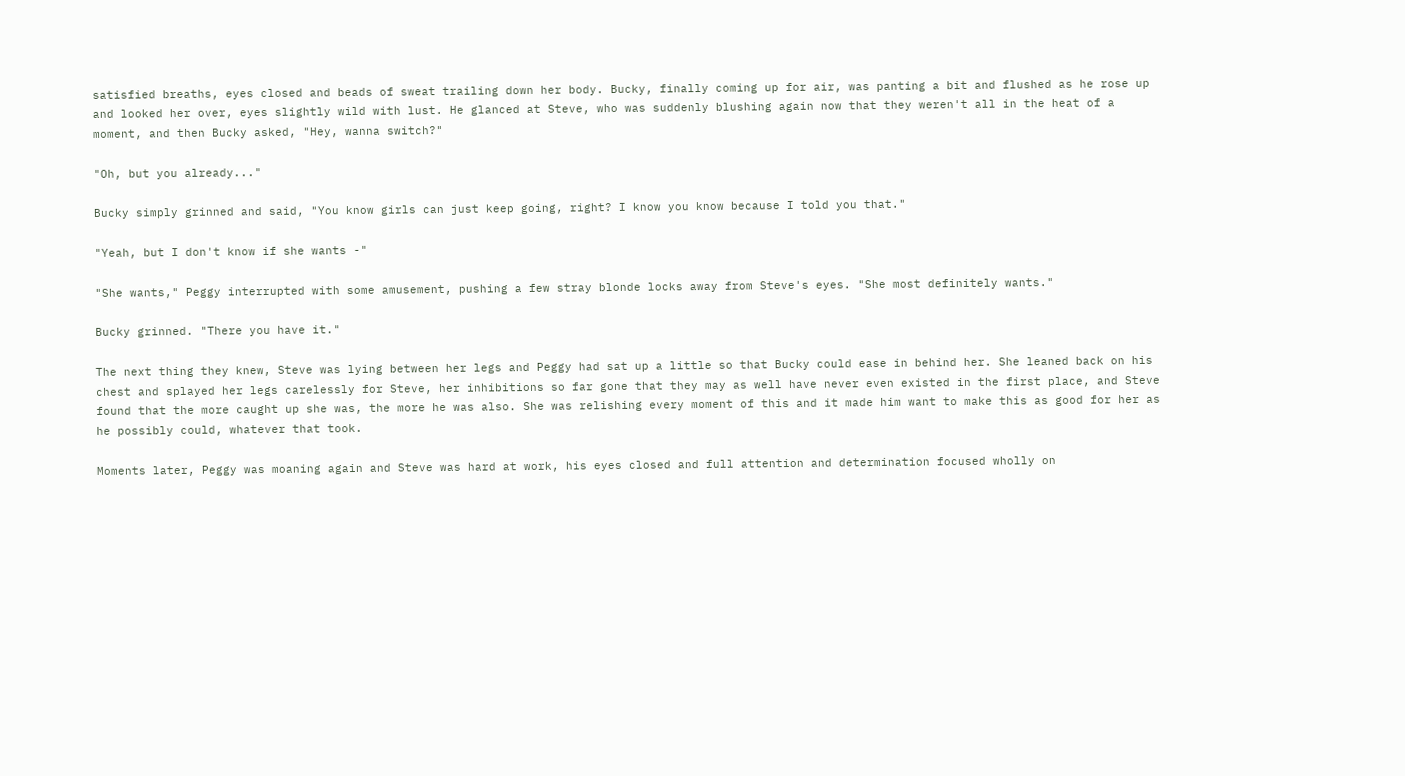satisfied breaths, eyes closed and beads of sweat trailing down her body. Bucky, finally coming up for air, was panting a bit and flushed as he rose up and looked her over, eyes slightly wild with lust. He glanced at Steve, who was suddenly blushing again now that they weren't all in the heat of a moment, and then Bucky asked, "Hey, wanna switch?"

"Oh, but you already..."

Bucky simply grinned and said, "You know girls can just keep going, right? I know you know because I told you that."

"Yeah, but I don't know if she wants -"

"She wants," Peggy interrupted with some amusement, pushing a few stray blonde locks away from Steve's eyes. "She most definitely wants."

Bucky grinned. "There you have it."

The next thing they knew, Steve was lying between her legs and Peggy had sat up a little so that Bucky could ease in behind her. She leaned back on his chest and splayed her legs carelessly for Steve, her inhibitions so far gone that they may as well have never even existed in the first place, and Steve found that the more caught up she was, the more he was also. She was relishing every moment of this and it made him want to make this as good for her as he possibly could, whatever that took.

Moments later, Peggy was moaning again and Steve was hard at work, his eyes closed and full attention and determination focused wholly on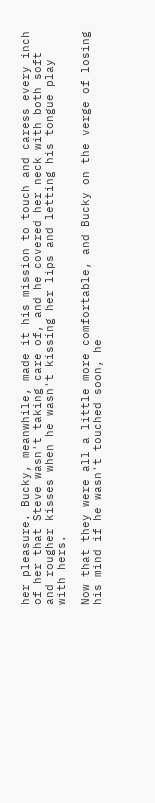her pleasure. Bucky, meanwhile, made it his mission to touch and caress every inch of her that Steve wasn't taking care of, and he covered her neck with both soft and rougher kisses when he wasn't kissing her lips and letting his tongue play with hers.

Now that they were all a little more comfortable, and Bucky on the verge of losing his mind if he wasn't touched soon, he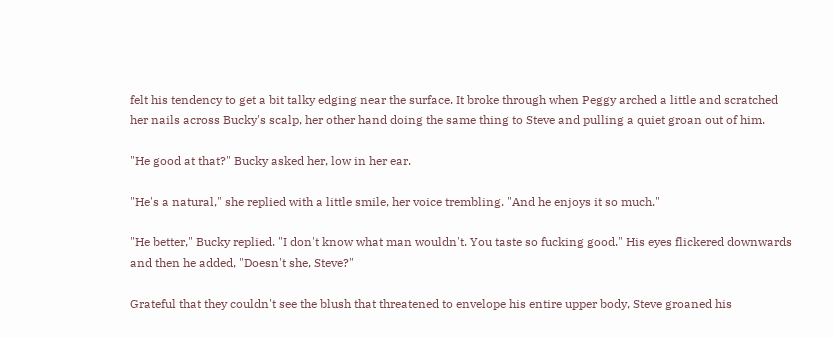felt his tendency to get a bit talky edging near the surface. It broke through when Peggy arched a little and scratched her nails across Bucky's scalp, her other hand doing the same thing to Steve and pulling a quiet groan out of him.

"He good at that?" Bucky asked her, low in her ear.

"He's a natural," she replied with a little smile, her voice trembling. "And he enjoys it so much."

"He better," Bucky replied. "I don't know what man wouldn't. You taste so fucking good." His eyes flickered downwards and then he added, "Doesn't she, Steve?"

Grateful that they couldn't see the blush that threatened to envelope his entire upper body, Steve groaned his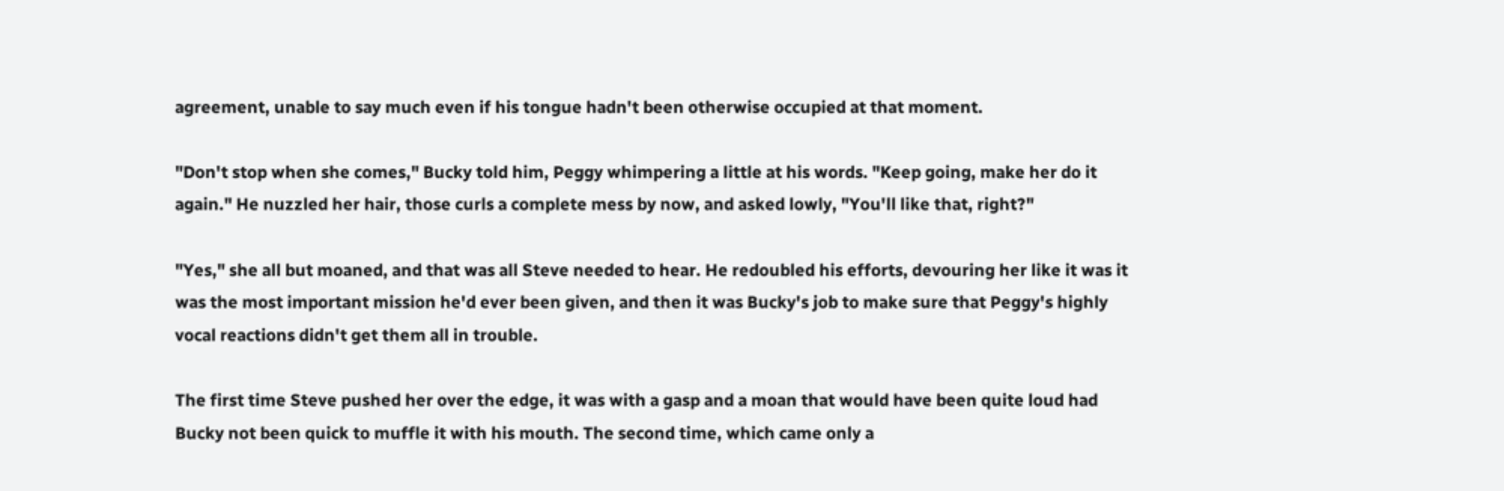agreement, unable to say much even if his tongue hadn't been otherwise occupied at that moment.

"Don't stop when she comes," Bucky told him, Peggy whimpering a little at his words. "Keep going, make her do it again." He nuzzled her hair, those curls a complete mess by now, and asked lowly, "You'll like that, right?"

"Yes," she all but moaned, and that was all Steve needed to hear. He redoubled his efforts, devouring her like it was it was the most important mission he'd ever been given, and then it was Bucky's job to make sure that Peggy's highly vocal reactions didn't get them all in trouble.

The first time Steve pushed her over the edge, it was with a gasp and a moan that would have been quite loud had Bucky not been quick to muffle it with his mouth. The second time, which came only a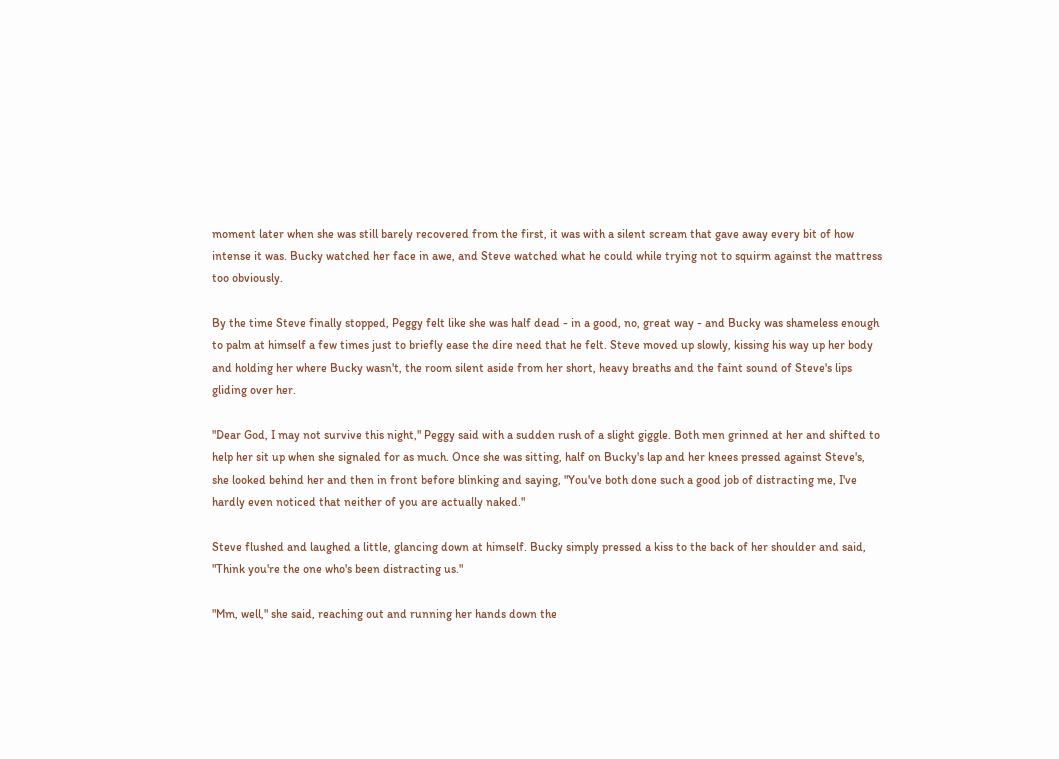moment later when she was still barely recovered from the first, it was with a silent scream that gave away every bit of how intense it was. Bucky watched her face in awe, and Steve watched what he could while trying not to squirm against the mattress too obviously.

By the time Steve finally stopped, Peggy felt like she was half dead - in a good, no, great way - and Bucky was shameless enough to palm at himself a few times just to briefly ease the dire need that he felt. Steve moved up slowly, kissing his way up her body and holding her where Bucky wasn't, the room silent aside from her short, heavy breaths and the faint sound of Steve's lips gliding over her.

"Dear God, I may not survive this night," Peggy said with a sudden rush of a slight giggle. Both men grinned at her and shifted to help her sit up when she signaled for as much. Once she was sitting, half on Bucky's lap and her knees pressed against Steve's, she looked behind her and then in front before blinking and saying, "You've both done such a good job of distracting me, I've hardly even noticed that neither of you are actually naked."

Steve flushed and laughed a little, glancing down at himself. Bucky simply pressed a kiss to the back of her shoulder and said, "Think you're the one who's been distracting us."

"Mm, well," she said, reaching out and running her hands down the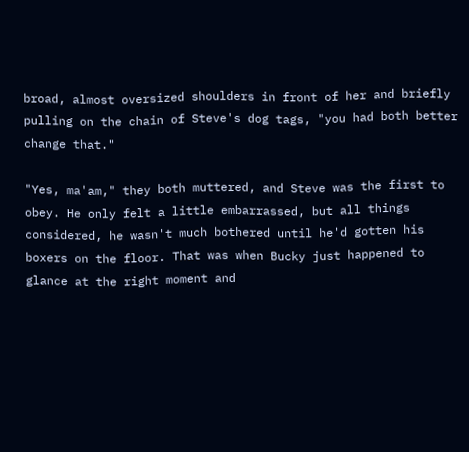broad, almost oversized shoulders in front of her and briefly pulling on the chain of Steve's dog tags, "you had both better change that."

"Yes, ma'am," they both muttered, and Steve was the first to obey. He only felt a little embarrassed, but all things considered, he wasn't much bothered until he'd gotten his boxers on the floor. That was when Bucky just happened to glance at the right moment and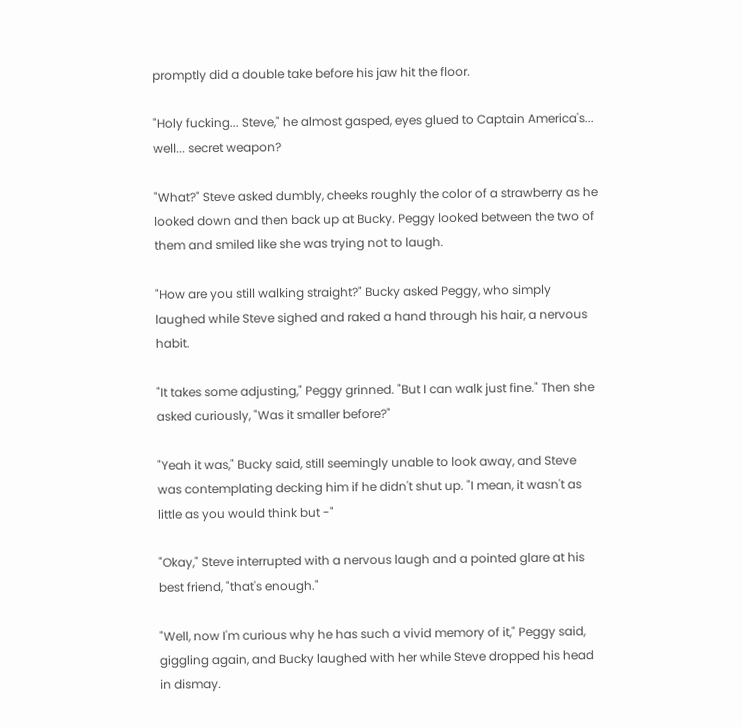promptly did a double take before his jaw hit the floor.

"Holy fucking... Steve," he almost gasped, eyes glued to Captain America's... well... secret weapon?

"What?" Steve asked dumbly, cheeks roughly the color of a strawberry as he looked down and then back up at Bucky. Peggy looked between the two of them and smiled like she was trying not to laugh.

"How are you still walking straight?" Bucky asked Peggy, who simply laughed while Steve sighed and raked a hand through his hair, a nervous habit.

"It takes some adjusting," Peggy grinned. "But I can walk just fine." Then she asked curiously, "Was it smaller before?"

"Yeah it was," Bucky said, still seemingly unable to look away, and Steve was contemplating decking him if he didn't shut up. "I mean, it wasn't as little as you would think but -"

"Okay," Steve interrupted with a nervous laugh and a pointed glare at his best friend, "that's enough."

"Well, now I'm curious why he has such a vivid memory of it," Peggy said, giggling again, and Bucky laughed with her while Steve dropped his head in dismay.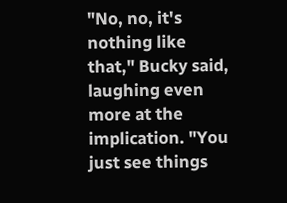"No, no, it's nothing like that," Bucky said, laughing even more at the implication. "You just see things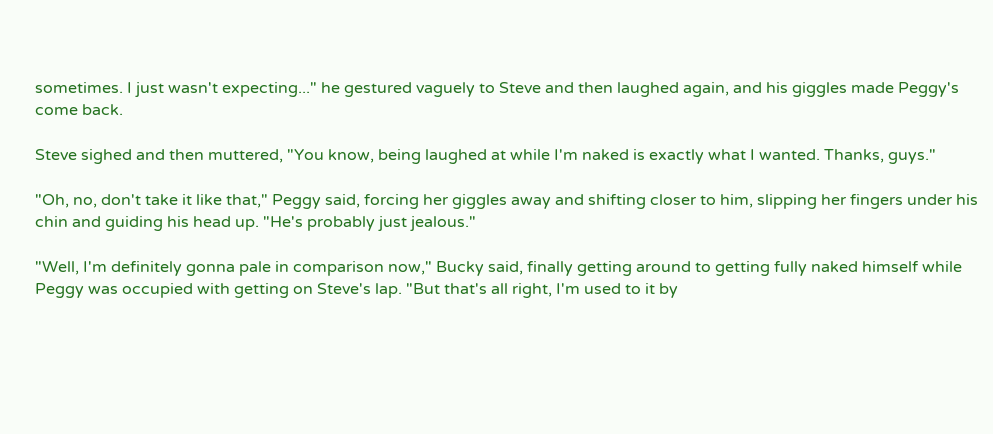sometimes. I just wasn't expecting..." he gestured vaguely to Steve and then laughed again, and his giggles made Peggy's come back.

Steve sighed and then muttered, "You know, being laughed at while I'm naked is exactly what I wanted. Thanks, guys."

"Oh, no, don't take it like that," Peggy said, forcing her giggles away and shifting closer to him, slipping her fingers under his chin and guiding his head up. "He's probably just jealous."

"Well, I'm definitely gonna pale in comparison now," Bucky said, finally getting around to getting fully naked himself while Peggy was occupied with getting on Steve's lap. "But that's all right, I'm used to it by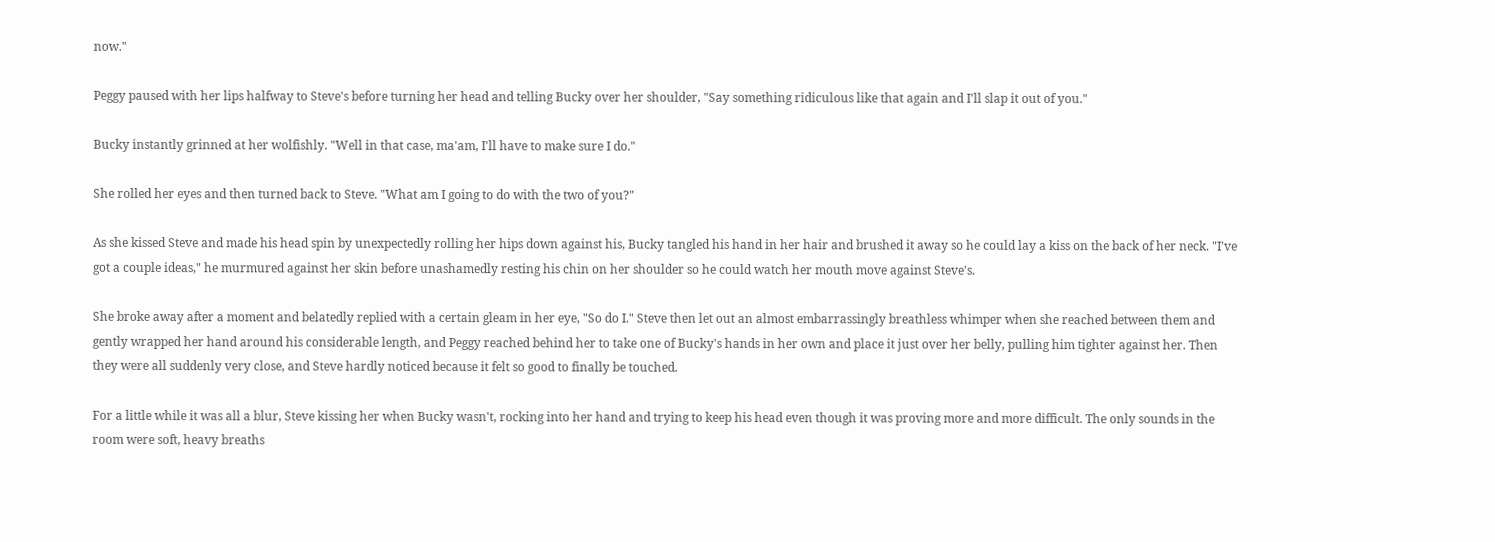now."

Peggy paused with her lips halfway to Steve's before turning her head and telling Bucky over her shoulder, "Say something ridiculous like that again and I'll slap it out of you."

Bucky instantly grinned at her wolfishly. "Well in that case, ma'am, I'll have to make sure I do."

She rolled her eyes and then turned back to Steve. "What am I going to do with the two of you?"

As she kissed Steve and made his head spin by unexpectedly rolling her hips down against his, Bucky tangled his hand in her hair and brushed it away so he could lay a kiss on the back of her neck. "I've got a couple ideas," he murmured against her skin before unashamedly resting his chin on her shoulder so he could watch her mouth move against Steve's.

She broke away after a moment and belatedly replied with a certain gleam in her eye, "So do I." Steve then let out an almost embarrassingly breathless whimper when she reached between them and gently wrapped her hand around his considerable length, and Peggy reached behind her to take one of Bucky's hands in her own and place it just over her belly, pulling him tighter against her. Then they were all suddenly very close, and Steve hardly noticed because it felt so good to finally be touched.

For a little while it was all a blur, Steve kissing her when Bucky wasn't, rocking into her hand and trying to keep his head even though it was proving more and more difficult. The only sounds in the room were soft, heavy breaths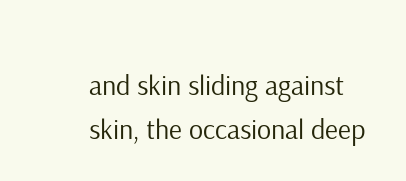and skin sliding against skin, the occasional deep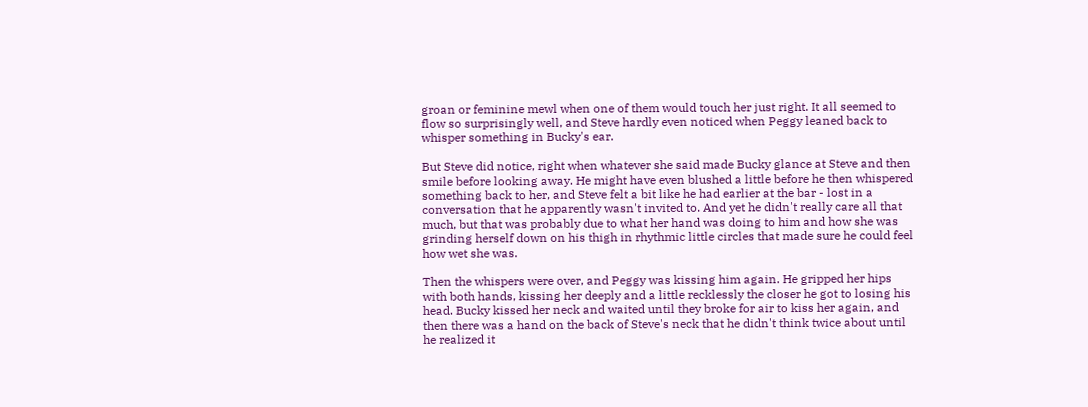groan or feminine mewl when one of them would touch her just right. It all seemed to flow so surprisingly well, and Steve hardly even noticed when Peggy leaned back to whisper something in Bucky's ear.

But Steve did notice, right when whatever she said made Bucky glance at Steve and then smile before looking away. He might have even blushed a little before he then whispered something back to her, and Steve felt a bit like he had earlier at the bar - lost in a conversation that he apparently wasn't invited to. And yet he didn't really care all that much, but that was probably due to what her hand was doing to him and how she was grinding herself down on his thigh in rhythmic little circles that made sure he could feel how wet she was.

Then the whispers were over, and Peggy was kissing him again. He gripped her hips with both hands, kissing her deeply and a little recklessly the closer he got to losing his head. Bucky kissed her neck and waited until they broke for air to kiss her again, and then there was a hand on the back of Steve's neck that he didn't think twice about until he realized it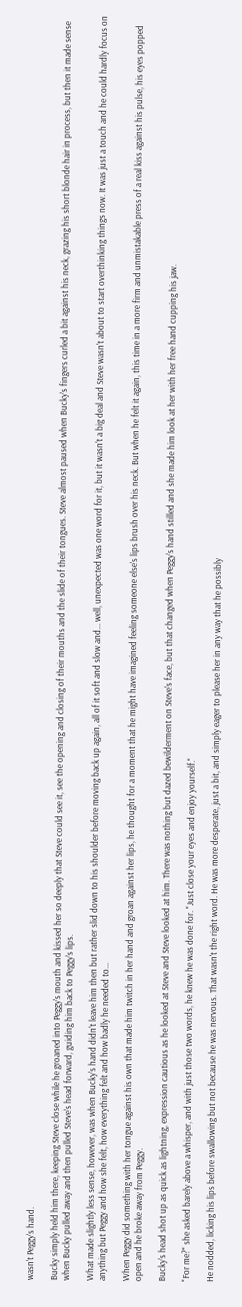wasn't Peggy's hand.

Bucky simply held him there, keeping Steve close while he groaned into Peggy's mouth and kissed her so deeply that Steve could see it, see the opening and closing of their mouths and the slide of their tongues. Steve almost paused when Bucky's fingers curled a bit against his neck, grazing his short blonde hair in process, but then it made sense when Bucky pulled away and then pulled Steve's head forward, guiding him back to Peggy's lips.

What made slightly less sense, however, was when Bucky's hand didn't leave him then but rather slid down to his shoulder before moving back up again, all of it soft and slow and... well, unexpected was one word for it, but it wasn't a big deal and Steve wasn't about to start overthinking things now. It was just a touch and he could hardly focus on anything but Peggy and how she felt, how everything felt and how badly he needed to...

When Peggy did something with her tongue against his own that made him twitch in her hand and groan against her lips, he thought for a moment that he might have imagined feeling someone else's lips brush over his neck. But when he felt it again, this time in a more firm and unmistakable press of a real kiss against his pulse, his eyes popped open and he broke away from Peggy.

Bucky's head shot up as quick as lightning, expression cautious as he looked at Steve and Steve looked at him. There was nothing but dazed bewilderment on Steve's face, but that changed when Peggy's hand stilled and she made him look at her with her free hand cupping his jaw.

"For me?" she asked barely above a whisper, and with just those two words, he knew he was done for. "Just close your eyes and enjoy yourself."

He nodded, licking his lips before swallowing but not because he was nervous. That wasn't the right word. He was more desperate, just a bit, and simply eager to please her in any way that he possibly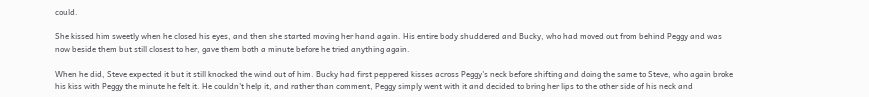could.

She kissed him sweetly when he closed his eyes, and then she started moving her hand again. His entire body shuddered and Bucky, who had moved out from behind Peggy and was now beside them but still closest to her, gave them both a minute before he tried anything again.

When he did, Steve expected it but it still knocked the wind out of him. Bucky had first peppered kisses across Peggy's neck before shifting and doing the same to Steve, who again broke his kiss with Peggy the minute he felt it. He couldn't help it, and rather than comment, Peggy simply went with it and decided to bring her lips to the other side of his neck and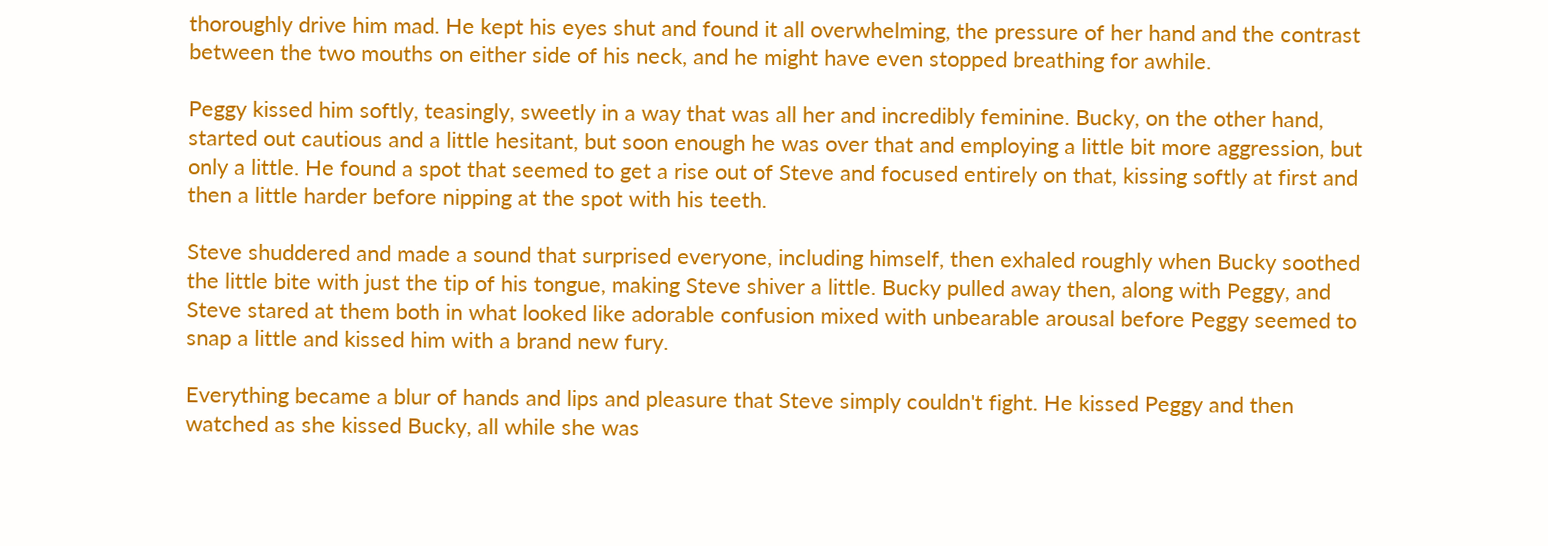thoroughly drive him mad. He kept his eyes shut and found it all overwhelming, the pressure of her hand and the contrast between the two mouths on either side of his neck, and he might have even stopped breathing for awhile.

Peggy kissed him softly, teasingly, sweetly in a way that was all her and incredibly feminine. Bucky, on the other hand, started out cautious and a little hesitant, but soon enough he was over that and employing a little bit more aggression, but only a little. He found a spot that seemed to get a rise out of Steve and focused entirely on that, kissing softly at first and then a little harder before nipping at the spot with his teeth.

Steve shuddered and made a sound that surprised everyone, including himself, then exhaled roughly when Bucky soothed the little bite with just the tip of his tongue, making Steve shiver a little. Bucky pulled away then, along with Peggy, and Steve stared at them both in what looked like adorable confusion mixed with unbearable arousal before Peggy seemed to snap a little and kissed him with a brand new fury.

Everything became a blur of hands and lips and pleasure that Steve simply couldn't fight. He kissed Peggy and then watched as she kissed Bucky, all while she was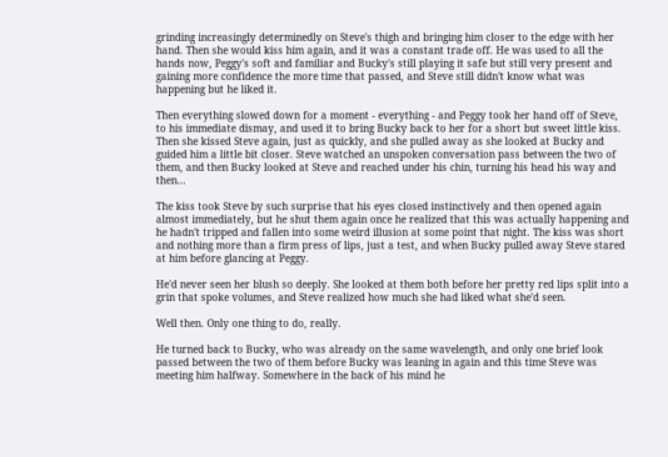grinding increasingly determinedly on Steve's thigh and bringing him closer to the edge with her hand. Then she would kiss him again, and it was a constant trade off. He was used to all the hands now, Peggy's soft and familiar and Bucky's still playing it safe but still very present and gaining more confidence the more time that passed, and Steve still didn't know what was happening but he liked it.

Then everything slowed down for a moment - everything - and Peggy took her hand off of Steve, to his immediate dismay, and used it to bring Bucky back to her for a short but sweet little kiss. Then she kissed Steve again, just as quickly, and she pulled away as she looked at Bucky and guided him a little bit closer. Steve watched an unspoken conversation pass between the two of them, and then Bucky looked at Steve and reached under his chin, turning his head his way and then...

The kiss took Steve by such surprise that his eyes closed instinctively and then opened again almost immediately, but he shut them again once he realized that this was actually happening and he hadn't tripped and fallen into some weird illusion at some point that night. The kiss was short and nothing more than a firm press of lips, just a test, and when Bucky pulled away Steve stared at him before glancing at Peggy.

He'd never seen her blush so deeply. She looked at them both before her pretty red lips split into a grin that spoke volumes, and Steve realized how much she had liked what she'd seen.

Well then. Only one thing to do, really.

He turned back to Bucky, who was already on the same wavelength, and only one brief look passed between the two of them before Bucky was leaning in again and this time Steve was meeting him halfway. Somewhere in the back of his mind he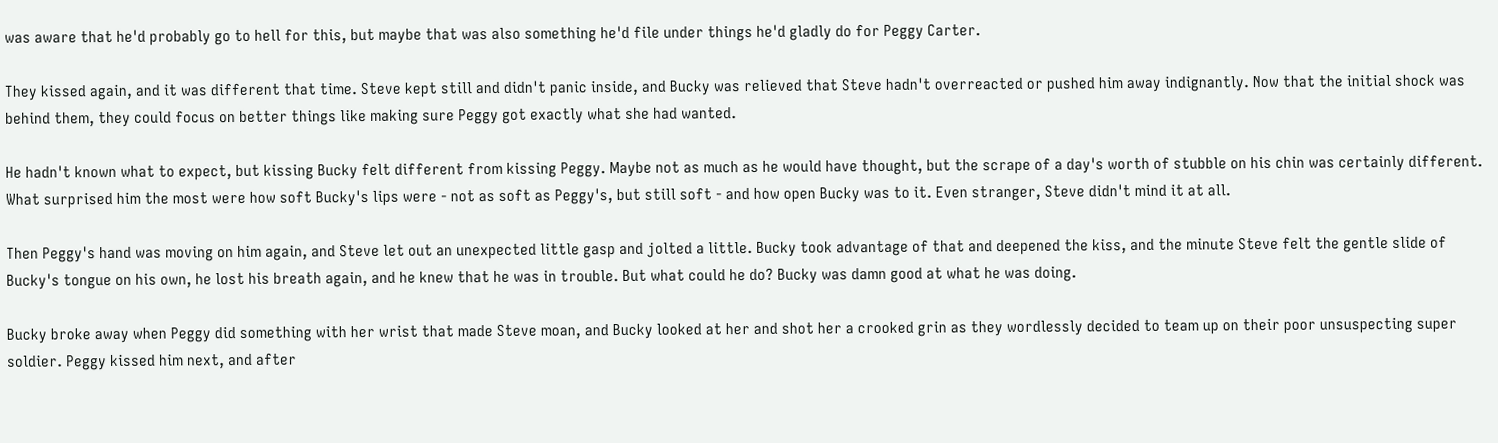was aware that he'd probably go to hell for this, but maybe that was also something he'd file under things he'd gladly do for Peggy Carter.

They kissed again, and it was different that time. Steve kept still and didn't panic inside, and Bucky was relieved that Steve hadn't overreacted or pushed him away indignantly. Now that the initial shock was behind them, they could focus on better things like making sure Peggy got exactly what she had wanted.

He hadn't known what to expect, but kissing Bucky felt different from kissing Peggy. Maybe not as much as he would have thought, but the scrape of a day's worth of stubble on his chin was certainly different. What surprised him the most were how soft Bucky's lips were - not as soft as Peggy's, but still soft - and how open Bucky was to it. Even stranger, Steve didn't mind it at all.

Then Peggy's hand was moving on him again, and Steve let out an unexpected little gasp and jolted a little. Bucky took advantage of that and deepened the kiss, and the minute Steve felt the gentle slide of Bucky's tongue on his own, he lost his breath again, and he knew that he was in trouble. But what could he do? Bucky was damn good at what he was doing.

Bucky broke away when Peggy did something with her wrist that made Steve moan, and Bucky looked at her and shot her a crooked grin as they wordlessly decided to team up on their poor unsuspecting super soldier. Peggy kissed him next, and after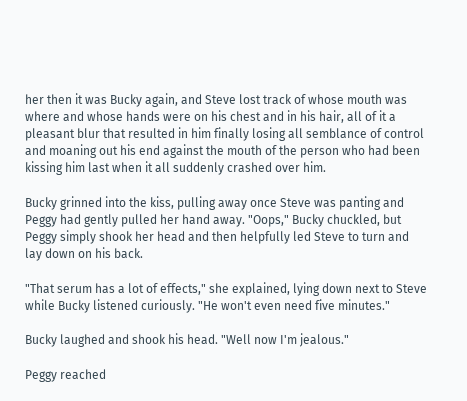her then it was Bucky again, and Steve lost track of whose mouth was where and whose hands were on his chest and in his hair, all of it a pleasant blur that resulted in him finally losing all semblance of control and moaning out his end against the mouth of the person who had been kissing him last when it all suddenly crashed over him.

Bucky grinned into the kiss, pulling away once Steve was panting and Peggy had gently pulled her hand away. "Oops," Bucky chuckled, but Peggy simply shook her head and then helpfully led Steve to turn and lay down on his back.

"That serum has a lot of effects," she explained, lying down next to Steve while Bucky listened curiously. "He won't even need five minutes."

Bucky laughed and shook his head. "Well now I'm jealous."

Peggy reached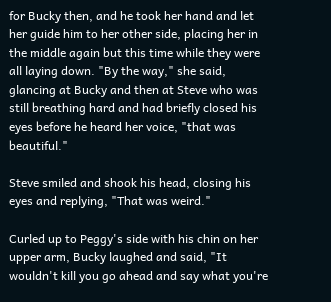for Bucky then, and he took her hand and let her guide him to her other side, placing her in the middle again but this time while they were all laying down. "By the way," she said, glancing at Bucky and then at Steve who was still breathing hard and had briefly closed his eyes before he heard her voice, "that was beautiful."

Steve smiled and shook his head, closing his eyes and replying, "That was weird."

Curled up to Peggy's side with his chin on her upper arm, Bucky laughed and said, "It wouldn't kill you go ahead and say what you're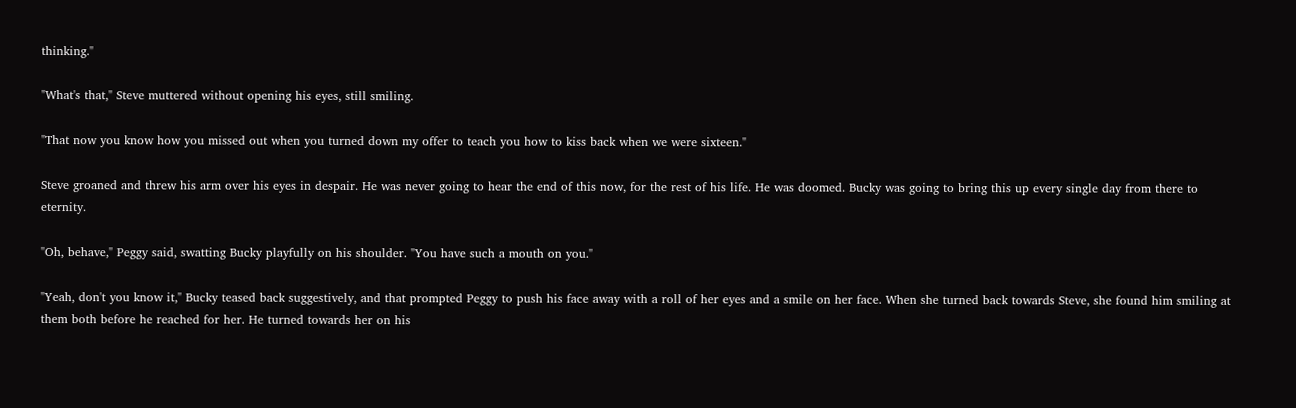thinking."

"What's that," Steve muttered without opening his eyes, still smiling.

"That now you know how you missed out when you turned down my offer to teach you how to kiss back when we were sixteen."

Steve groaned and threw his arm over his eyes in despair. He was never going to hear the end of this now, for the rest of his life. He was doomed. Bucky was going to bring this up every single day from there to eternity.

"Oh, behave," Peggy said, swatting Bucky playfully on his shoulder. "You have such a mouth on you."

"Yeah, don't you know it," Bucky teased back suggestively, and that prompted Peggy to push his face away with a roll of her eyes and a smile on her face. When she turned back towards Steve, she found him smiling at them both before he reached for her. He turned towards her on his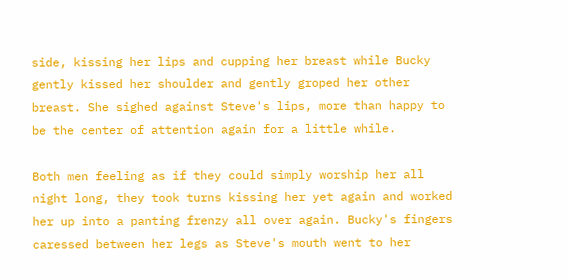side, kissing her lips and cupping her breast while Bucky gently kissed her shoulder and gently groped her other breast. She sighed against Steve's lips, more than happy to be the center of attention again for a little while.

Both men feeling as if they could simply worship her all night long, they took turns kissing her yet again and worked her up into a panting frenzy all over again. Bucky's fingers caressed between her legs as Steve's mouth went to her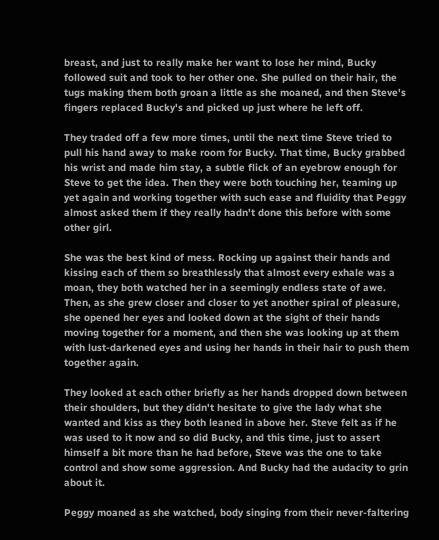breast, and just to really make her want to lose her mind, Bucky followed suit and took to her other one. She pulled on their hair, the tugs making them both groan a little as she moaned, and then Steve's fingers replaced Bucky's and picked up just where he left off.

They traded off a few more times, until the next time Steve tried to pull his hand away to make room for Bucky. That time, Bucky grabbed his wrist and made him stay, a subtle flick of an eyebrow enough for Steve to get the idea. Then they were both touching her, teaming up yet again and working together with such ease and fluidity that Peggy almost asked them if they really hadn't done this before with some other girl.

She was the best kind of mess. Rocking up against their hands and kissing each of them so breathlessly that almost every exhale was a moan, they both watched her in a seemingly endless state of awe. Then, as she grew closer and closer to yet another spiral of pleasure, she opened her eyes and looked down at the sight of their hands moving together for a moment, and then she was looking up at them with lust-darkened eyes and using her hands in their hair to push them together again.

They looked at each other briefly as her hands dropped down between their shoulders, but they didn't hesitate to give the lady what she wanted and kiss as they both leaned in above her. Steve felt as if he was used to it now and so did Bucky, and this time, just to assert himself a bit more than he had before, Steve was the one to take control and show some aggression. And Bucky had the audacity to grin about it.

Peggy moaned as she watched, body singing from their never-faltering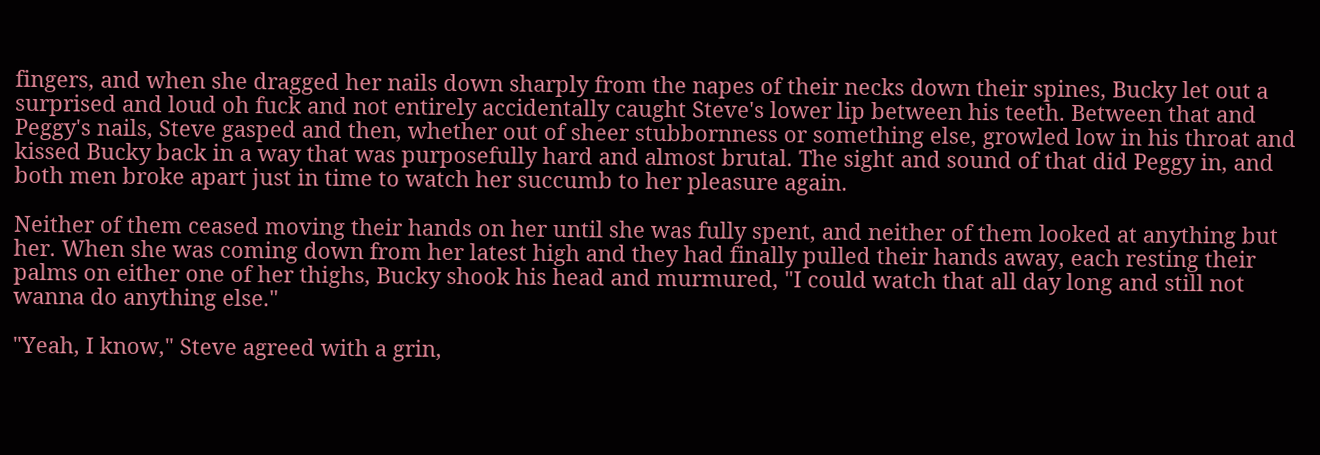fingers, and when she dragged her nails down sharply from the napes of their necks down their spines, Bucky let out a surprised and loud oh fuck and not entirely accidentally caught Steve's lower lip between his teeth. Between that and Peggy's nails, Steve gasped and then, whether out of sheer stubbornness or something else, growled low in his throat and kissed Bucky back in a way that was purposefully hard and almost brutal. The sight and sound of that did Peggy in, and both men broke apart just in time to watch her succumb to her pleasure again.

Neither of them ceased moving their hands on her until she was fully spent, and neither of them looked at anything but her. When she was coming down from her latest high and they had finally pulled their hands away, each resting their palms on either one of her thighs, Bucky shook his head and murmured, "I could watch that all day long and still not wanna do anything else."

"Yeah, I know," Steve agreed with a grin,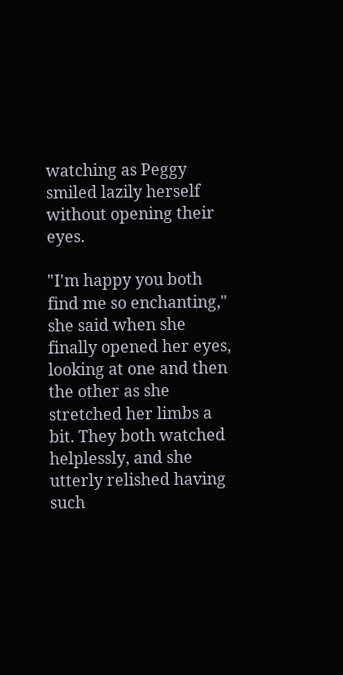watching as Peggy smiled lazily herself without opening their eyes.

"I'm happy you both find me so enchanting," she said when she finally opened her eyes, looking at one and then the other as she stretched her limbs a bit. They both watched helplessly, and she utterly relished having such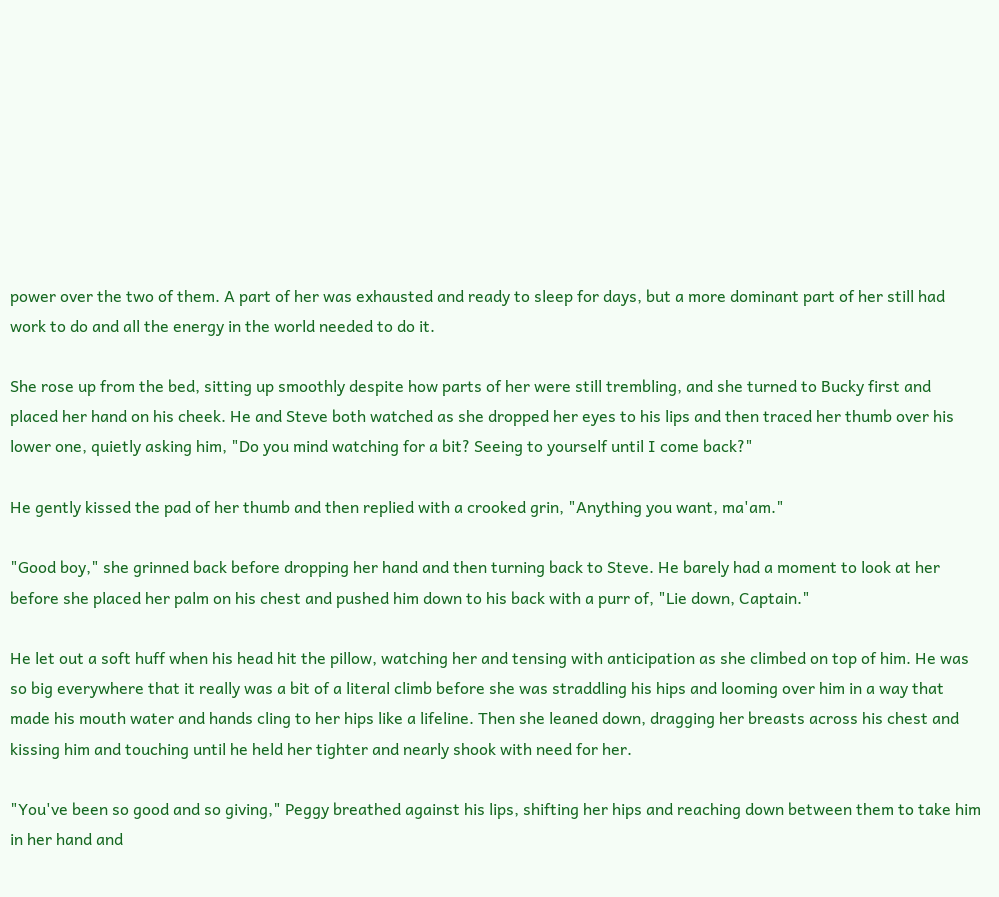power over the two of them. A part of her was exhausted and ready to sleep for days, but a more dominant part of her still had work to do and all the energy in the world needed to do it.

She rose up from the bed, sitting up smoothly despite how parts of her were still trembling, and she turned to Bucky first and placed her hand on his cheek. He and Steve both watched as she dropped her eyes to his lips and then traced her thumb over his lower one, quietly asking him, "Do you mind watching for a bit? Seeing to yourself until I come back?"

He gently kissed the pad of her thumb and then replied with a crooked grin, "Anything you want, ma'am."

"Good boy," she grinned back before dropping her hand and then turning back to Steve. He barely had a moment to look at her before she placed her palm on his chest and pushed him down to his back with a purr of, "Lie down, Captain."

He let out a soft huff when his head hit the pillow, watching her and tensing with anticipation as she climbed on top of him. He was so big everywhere that it really was a bit of a literal climb before she was straddling his hips and looming over him in a way that made his mouth water and hands cling to her hips like a lifeline. Then she leaned down, dragging her breasts across his chest and kissing him and touching until he held her tighter and nearly shook with need for her.

"You've been so good and so giving," Peggy breathed against his lips, shifting her hips and reaching down between them to take him in her hand and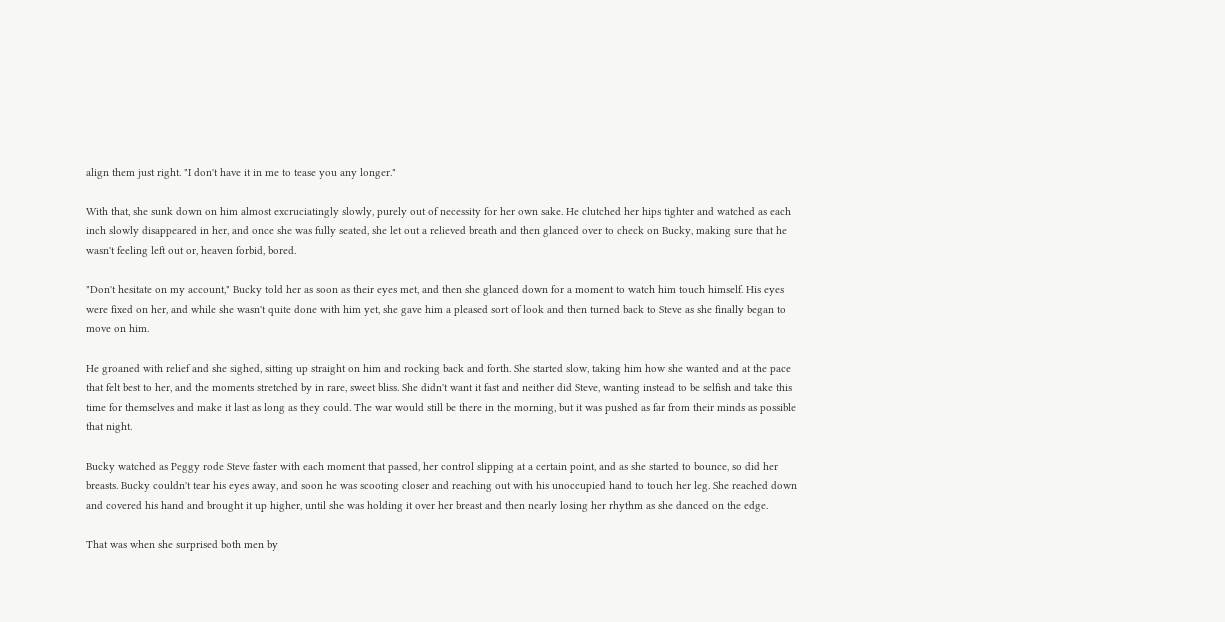align them just right. "I don't have it in me to tease you any longer."

With that, she sunk down on him almost excruciatingly slowly, purely out of necessity for her own sake. He clutched her hips tighter and watched as each inch slowly disappeared in her, and once she was fully seated, she let out a relieved breath and then glanced over to check on Bucky, making sure that he wasn't feeling left out or, heaven forbid, bored.

"Don't hesitate on my account," Bucky told her as soon as their eyes met, and then she glanced down for a moment to watch him touch himself. His eyes were fixed on her, and while she wasn't quite done with him yet, she gave him a pleased sort of look and then turned back to Steve as she finally began to move on him.

He groaned with relief and she sighed, sitting up straight on him and rocking back and forth. She started slow, taking him how she wanted and at the pace that felt best to her, and the moments stretched by in rare, sweet bliss. She didn't want it fast and neither did Steve, wanting instead to be selfish and take this time for themselves and make it last as long as they could. The war would still be there in the morning, but it was pushed as far from their minds as possible that night.

Bucky watched as Peggy rode Steve faster with each moment that passed, her control slipping at a certain point, and as she started to bounce, so did her breasts. Bucky couldn't tear his eyes away, and soon he was scooting closer and reaching out with his unoccupied hand to touch her leg. She reached down and covered his hand and brought it up higher, until she was holding it over her breast and then nearly losing her rhythm as she danced on the edge.

That was when she surprised both men by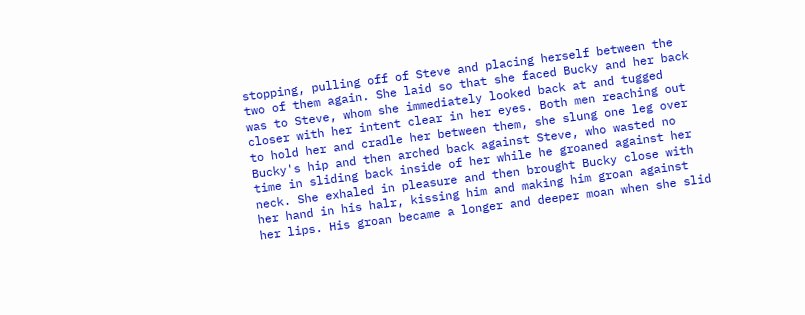stopping, pulling off of Steve and placing herself between the two of them again. She laid so that she faced Bucky and her back was to Steve, whom she immediately looked back at and tugged closer with her intent clear in her eyes. Both men reaching out to hold her and cradle her between them, she slung one leg over Bucky's hip and then arched back against Steve, who wasted no time in sliding back inside of her while he groaned against her neck. She exhaled in pleasure and then brought Bucky close with her hand in his halr, kissing him and making him groan against her lips. His groan became a longer and deeper moan when she slid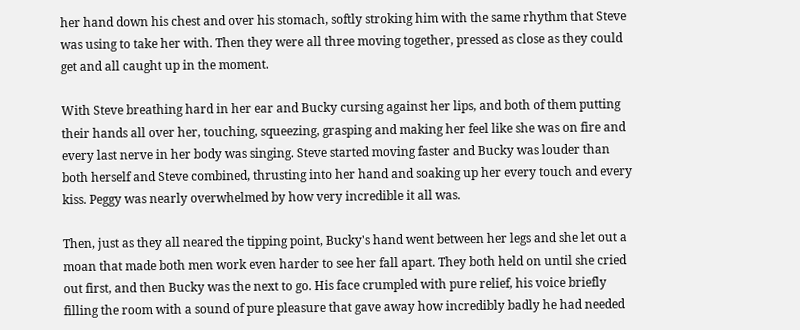her hand down his chest and over his stomach, softly stroking him with the same rhythm that Steve was using to take her with. Then they were all three moving together, pressed as close as they could get and all caught up in the moment.

With Steve breathing hard in her ear and Bucky cursing against her lips, and both of them putting their hands all over her, touching, squeezing, grasping and making her feel like she was on fire and every last nerve in her body was singing. Steve started moving faster and Bucky was louder than both herself and Steve combined, thrusting into her hand and soaking up her every touch and every kiss. Peggy was nearly overwhelmed by how very incredible it all was.

Then, just as they all neared the tipping point, Bucky's hand went between her legs and she let out a moan that made both men work even harder to see her fall apart. They both held on until she cried out first, and then Bucky was the next to go. His face crumpled with pure relief, his voice briefly filling the room with a sound of pure pleasure that gave away how incredibly badly he had needed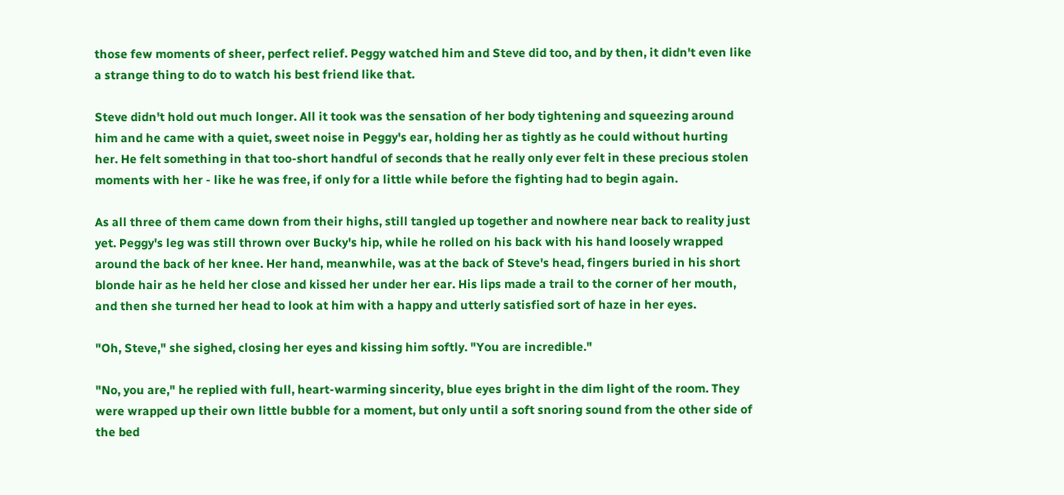those few moments of sheer, perfect relief. Peggy watched him and Steve did too, and by then, it didn't even like a strange thing to do to watch his best friend like that.

Steve didn't hold out much longer. All it took was the sensation of her body tightening and squeezing around him and he came with a quiet, sweet noise in Peggy's ear, holding her as tightly as he could without hurting her. He felt something in that too-short handful of seconds that he really only ever felt in these precious stolen moments with her - like he was free, if only for a little while before the fighting had to begin again.

As all three of them came down from their highs, still tangled up together and nowhere near back to reality just yet. Peggy's leg was still thrown over Bucky's hip, while he rolled on his back with his hand loosely wrapped around the back of her knee. Her hand, meanwhile, was at the back of Steve's head, fingers buried in his short blonde hair as he held her close and kissed her under her ear. His lips made a trail to the corner of her mouth, and then she turned her head to look at him with a happy and utterly satisfied sort of haze in her eyes.

"Oh, Steve," she sighed, closing her eyes and kissing him softly. "You are incredible."

"No, you are," he replied with full, heart-warming sincerity, blue eyes bright in the dim light of the room. They were wrapped up their own little bubble for a moment, but only until a soft snoring sound from the other side of the bed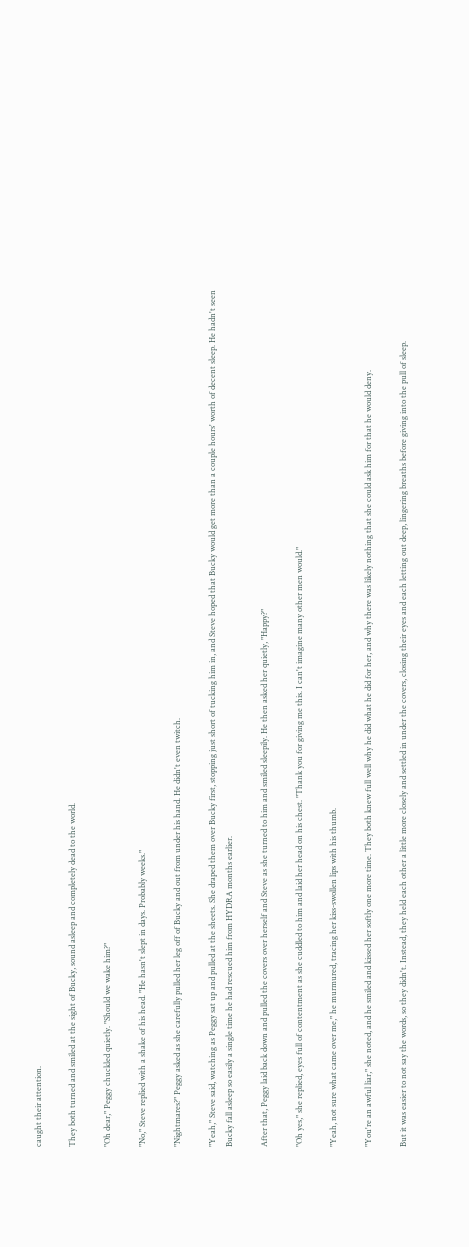caught their attention.

They both turned and smiled at the sight of Bucky, sound asleep and completely dead to the world.

"Oh dear," Peggy chuckled quietly. "Should we wake him?"

"No," Steve replied with a shake of his head. "He hasn't slept in days. Probably weeks."

"Nightmares?" Peggy asked as she carefully pulled her leg off of Bucky and out from under his hand. He didn't even twitch.

"Yeah," Steve said, watching as Peggy sat up and pulled at the sheets. She draped them over Bucky first, stopping just short of tucking him in, and Steve hoped that Bucky would get more than a couple hours' worth of decent sleep. He hadn't seen Bucky fall asleep so easily a single time he had rescued him from HYDRA months earlier.

After that, Peggy laid back down and pulled the covers over herself and Steve as she turned to him and smiled sleepily. He then asked her quietly, "Happy?"

"Oh yes," she replied, eyes full of contentment as she cuddled to him and laid her head on his chest. "Thank you for giving me this. I can't imagine many other men would."

"Yeah, not sure what came over me," he murmured, tracing her kiss-swollen lips with his thumb.

"You're an awful liar," she noted, and he smiled and kissed her softly one more time. They both knew full well why he did what he did for her, and why there was likely nothing that she could ask him for that he would deny.

But it was easier to not say the words, so they didn't. Instead, they held each other a little more closely and settled in under the covers, closing their eyes and each letting out deep, lingering breaths before giving into the pull of sleep.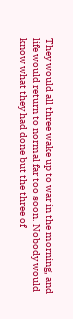They would all three wake up to war in the morning, and life would return to normal far too soon. Nobody would know what they had done but the three of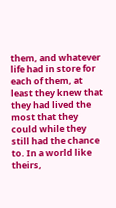them, and whatever life had in store for each of them, at least they knew that they had lived the most that they could while they still had the chance to. In a world like theirs,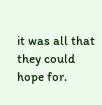it was all that they could hope for.